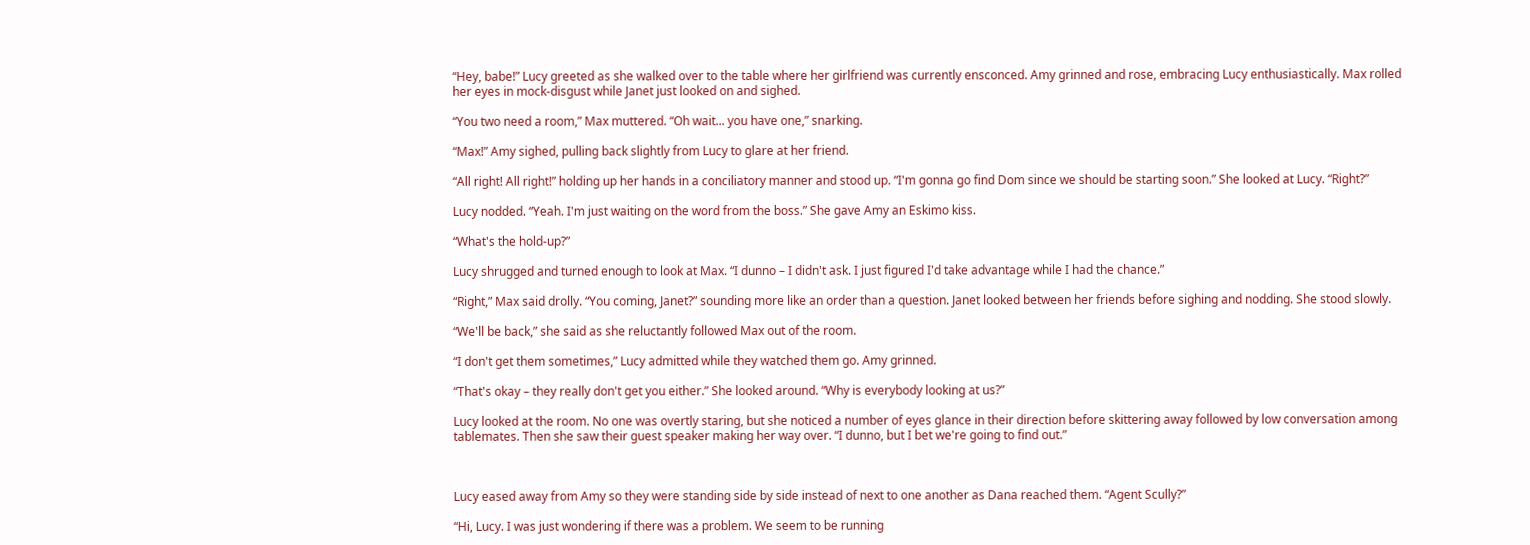“Hey, babe!” Lucy greeted as she walked over to the table where her girlfriend was currently ensconced. Amy grinned and rose, embracing Lucy enthusiastically. Max rolled her eyes in mock-disgust while Janet just looked on and sighed.

“You two need a room,” Max muttered. “Oh wait... you have one,” snarking.

“Max!” Amy sighed, pulling back slightly from Lucy to glare at her friend.

“All right! All right!” holding up her hands in a conciliatory manner and stood up. “I'm gonna go find Dom since we should be starting soon.” She looked at Lucy. “Right?”

Lucy nodded. “Yeah. I'm just waiting on the word from the boss.” She gave Amy an Eskimo kiss.

“What's the hold-up?”

Lucy shrugged and turned enough to look at Max. “I dunno – I didn't ask. I just figured I'd take advantage while I had the chance.”

“Right,” Max said drolly. “You coming, Janet?” sounding more like an order than a question. Janet looked between her friends before sighing and nodding. She stood slowly.

“We'll be back,” she said as she reluctantly followed Max out of the room.

“I don't get them sometimes,” Lucy admitted while they watched them go. Amy grinned.

“That's okay – they really don't get you either.” She looked around. “Why is everybody looking at us?”

Lucy looked at the room. No one was overtly staring, but she noticed a number of eyes glance in their direction before skittering away followed by low conversation among tablemates. Then she saw their guest speaker making her way over. “I dunno, but I bet we're going to find out.”



Lucy eased away from Amy so they were standing side by side instead of next to one another as Dana reached them. “Agent Scully?”

“Hi, Lucy. I was just wondering if there was a problem. We seem to be running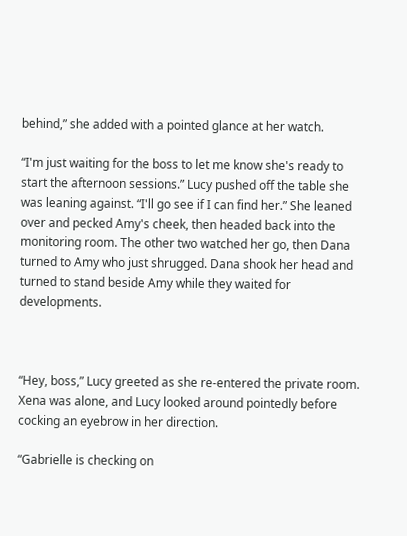behind,” she added with a pointed glance at her watch.

“I'm just waiting for the boss to let me know she's ready to start the afternoon sessions.” Lucy pushed off the table she was leaning against. “I'll go see if I can find her.” She leaned over and pecked Amy's cheek, then headed back into the monitoring room. The other two watched her go, then Dana turned to Amy who just shrugged. Dana shook her head and turned to stand beside Amy while they waited for developments.



“Hey, boss,” Lucy greeted as she re-entered the private room. Xena was alone, and Lucy looked around pointedly before cocking an eyebrow in her direction.

“Gabrielle is checking on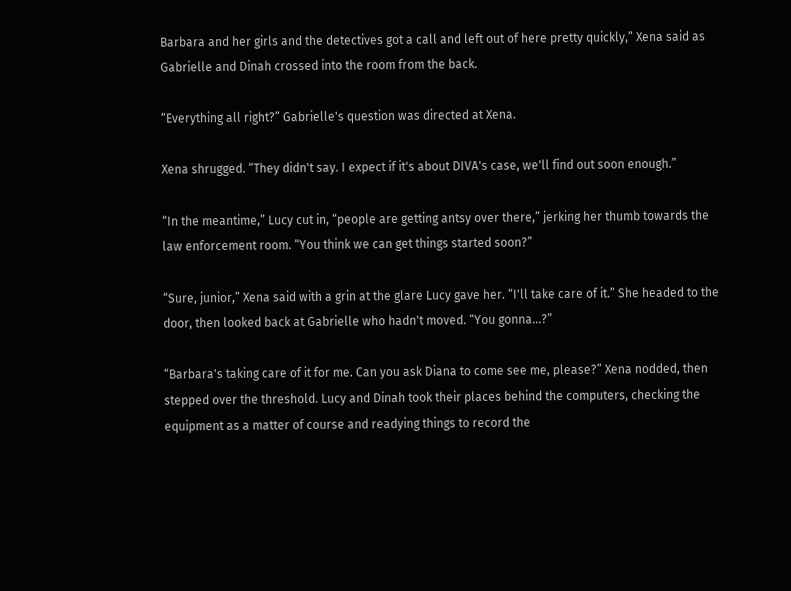Barbara and her girls and the detectives got a call and left out of here pretty quickly,” Xena said as Gabrielle and Dinah crossed into the room from the back.

“Everything all right?” Gabrielle's question was directed at Xena.

Xena shrugged. “They didn't say. I expect if it's about DIVA's case, we'll find out soon enough.”

“In the meantime,” Lucy cut in, “people are getting antsy over there,” jerking her thumb towards the law enforcement room. “You think we can get things started soon?”

“Sure, junior,” Xena said with a grin at the glare Lucy gave her. “I'll take care of it.” She headed to the door, then looked back at Gabrielle who hadn't moved. “You gonna...?”

“Barbara's taking care of it for me. Can you ask Diana to come see me, please?” Xena nodded, then stepped over the threshold. Lucy and Dinah took their places behind the computers, checking the equipment as a matter of course and readying things to record the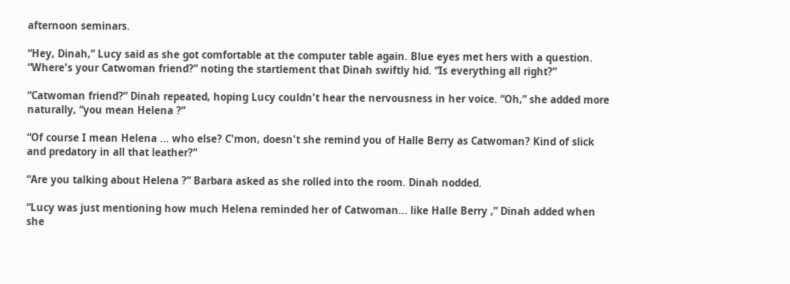afternoon seminars.

“Hey, Dinah,” Lucy said as she got comfortable at the computer table again. Blue eyes met hers with a question. “Where's your Catwoman friend?” noting the startlement that Dinah swiftly hid. “Is everything all right?”

“Catwoman friend?” Dinah repeated, hoping Lucy couldn't hear the nervousness in her voice. “Oh,” she added more naturally, “you mean Helena ?”

“Of course I mean Helena ... who else? C'mon, doesn't she remind you of Halle Berry as Catwoman? Kind of slick and predatory in all that leather?”

“Are you talking about Helena ?” Barbara asked as she rolled into the room. Dinah nodded.

“Lucy was just mentioning how much Helena reminded her of Catwoman... like Halle Berry ,” Dinah added when she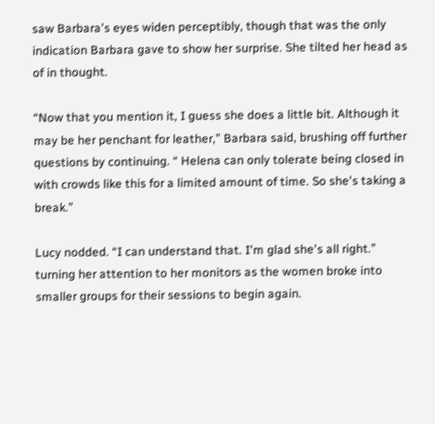saw Barbara's eyes widen perceptibly, though that was the only indication Barbara gave to show her surprise. She tilted her head as of in thought.

“Now that you mention it, I guess she does a little bit. Although it may be her penchant for leather,” Barbara said, brushing off further questions by continuing. “ Helena can only tolerate being closed in with crowds like this for a limited amount of time. So she's taking a break.”

Lucy nodded. “I can understand that. I'm glad she's all right.” turning her attention to her monitors as the women broke into smaller groups for their sessions to begin again.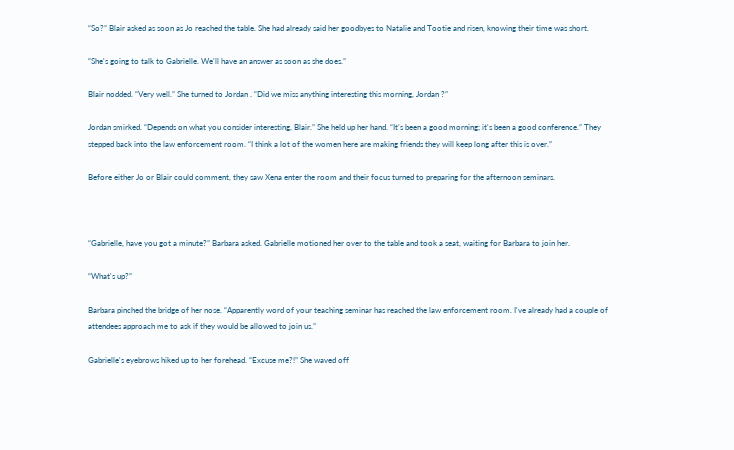“So?” Blair asked as soon as Jo reached the table. She had already said her goodbyes to Natalie and Tootie and risen, knowing their time was short.

“She's going to talk to Gabrielle. We'll have an answer as soon as she does.”

Blair nodded. “Very well.” She turned to Jordan . “Did we miss anything interesting this morning, Jordan ?”

Jordan smirked. “Depends on what you consider interesting, Blair.” She held up her hand. “It's been a good morning; it's been a good conference.” They stepped back into the law enforcement room. “I think a lot of the women here are making friends they will keep long after this is over.”

Before either Jo or Blair could comment, they saw Xena enter the room and their focus turned to preparing for the afternoon seminars.



“Gabrielle, have you got a minute?” Barbara asked. Gabrielle motioned her over to the table and took a seat, waiting for Barbara to join her.

“What's up?”

Barbara pinched the bridge of her nose. “Apparently word of your teaching seminar has reached the law enforcement room. I've already had a couple of attendees approach me to ask if they would be allowed to join us.”

Gabrielle's eyebrows hiked up to her forehead. “Excuse me?!” She waved off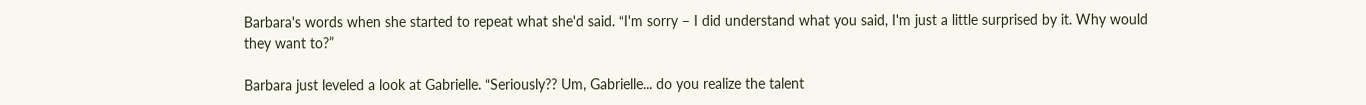Barbara's words when she started to repeat what she'd said. “I'm sorry – I did understand what you said, I'm just a little surprised by it. Why would they want to?”

Barbara just leveled a look at Gabrielle. “Seriously?? Um, Gabrielle... do you realize the talent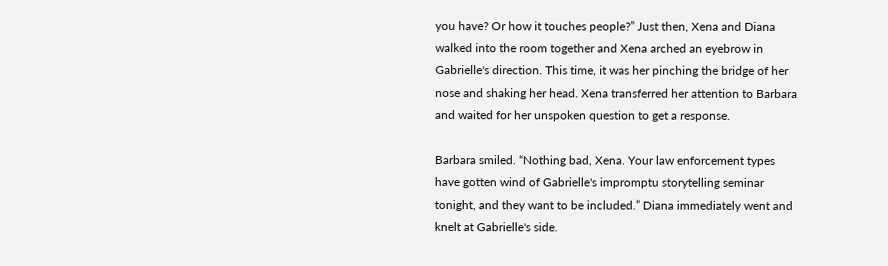you have? Or how it touches people?” Just then, Xena and Diana walked into the room together and Xena arched an eyebrow in Gabrielle's direction. This time, it was her pinching the bridge of her nose and shaking her head. Xena transferred her attention to Barbara and waited for her unspoken question to get a response.

Barbara smiled. “Nothing bad, Xena. Your law enforcement types have gotten wind of Gabrielle's impromptu storytelling seminar tonight, and they want to be included.” Diana immediately went and knelt at Gabrielle's side.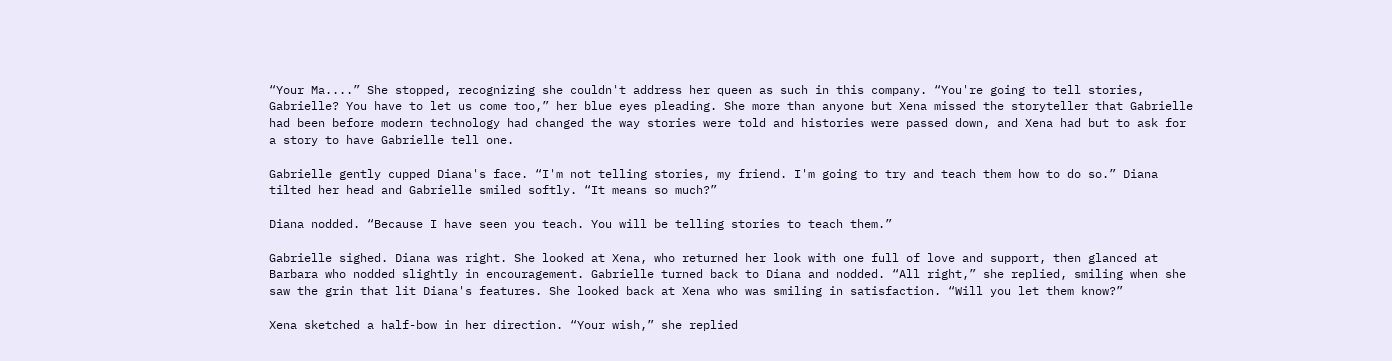“Your Ma....” She stopped, recognizing she couldn't address her queen as such in this company. “You're going to tell stories, Gabrielle? You have to let us come too,” her blue eyes pleading. She more than anyone but Xena missed the storyteller that Gabrielle had been before modern technology had changed the way stories were told and histories were passed down, and Xena had but to ask for a story to have Gabrielle tell one.

Gabrielle gently cupped Diana's face. “I'm not telling stories, my friend. I'm going to try and teach them how to do so.” Diana tilted her head and Gabrielle smiled softly. “It means so much?”

Diana nodded. “Because I have seen you teach. You will be telling stories to teach them.”

Gabrielle sighed. Diana was right. She looked at Xena, who returned her look with one full of love and support, then glanced at Barbara who nodded slightly in encouragement. Gabrielle turned back to Diana and nodded. “All right,” she replied, smiling when she saw the grin that lit Diana's features. She looked back at Xena who was smiling in satisfaction. “Will you let them know?”

Xena sketched a half-bow in her direction. “Your wish,” she replied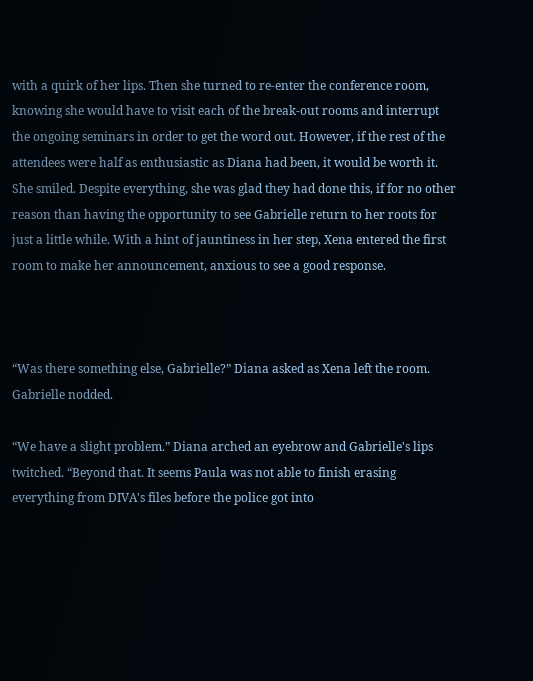with a quirk of her lips. Then she turned to re-enter the conference room, knowing she would have to visit each of the break-out rooms and interrupt the ongoing seminars in order to get the word out. However, if the rest of the attendees were half as enthusiastic as Diana had been, it would be worth it. She smiled. Despite everything, she was glad they had done this, if for no other reason than having the opportunity to see Gabrielle return to her roots for just a little while. With a hint of jauntiness in her step, Xena entered the first room to make her announcement, anxious to see a good response.



“Was there something else, Gabrielle?” Diana asked as Xena left the room. Gabrielle nodded.

“We have a slight problem.” Diana arched an eyebrow and Gabrielle's lips twitched. “Beyond that. It seems Paula was not able to finish erasing everything from DIVA's files before the police got into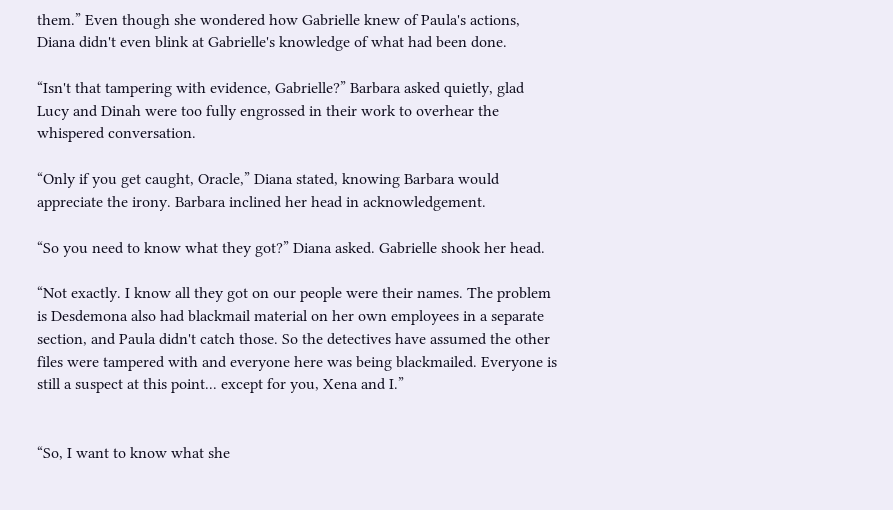them.” Even though she wondered how Gabrielle knew of Paula's actions, Diana didn't even blink at Gabrielle's knowledge of what had been done.

“Isn't that tampering with evidence, Gabrielle?” Barbara asked quietly, glad Lucy and Dinah were too fully engrossed in their work to overhear the whispered conversation.

“Only if you get caught, Oracle,” Diana stated, knowing Barbara would appreciate the irony. Barbara inclined her head in acknowledgement.

“So you need to know what they got?” Diana asked. Gabrielle shook her head.

“Not exactly. I know all they got on our people were their names. The problem is Desdemona also had blackmail material on her own employees in a separate section, and Paula didn't catch those. So the detectives have assumed the other files were tampered with and everyone here was being blackmailed. Everyone is still a suspect at this point... except for you, Xena and I.”


“So, I want to know what she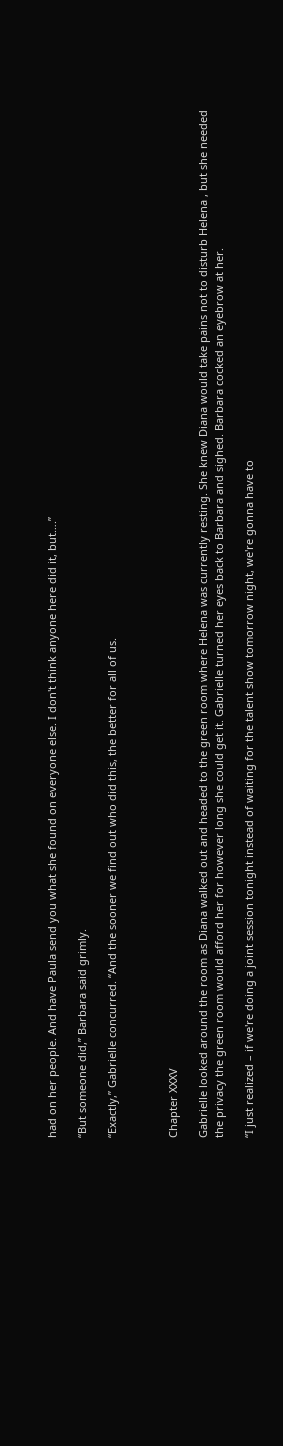had on her people. And have Paula send you what she found on everyone else. I don't think anyone here did it, but….”

“But someone did,” Barbara said grimly.

“Exactly,” Gabrielle concurred. “And the sooner we find out who did this, the better for all of us.



Chapter XXXV

Gabrielle looked around the room as Diana walked out and headed to the green room where Helena was currently resting. She knew Diana would take pains not to disturb Helena , but she needed the privacy the green room would afford her for however long she could get it. Gabrielle turned her eyes back to Barbara and sighed. Barbara cocked an eyebrow at her.

“I just realized – if we're doing a joint session tonight instead of waiting for the talent show tomorrow night, we're gonna have to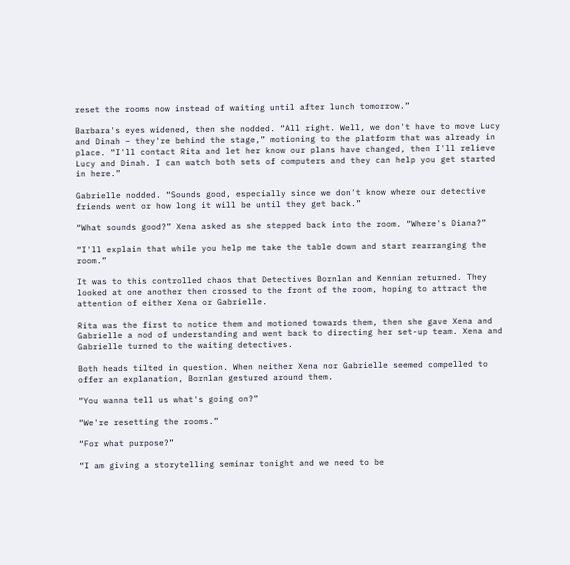reset the rooms now instead of waiting until after lunch tomorrow.”

Barbara's eyes widened, then she nodded. “All right. Well, we don't have to move Lucy and Dinah – they're behind the stage,” motioning to the platform that was already in place. “I'll contact Rita and let her know our plans have changed, then I'll relieve Lucy and Dinah. I can watch both sets of computers and they can help you get started in here.”

Gabrielle nodded. “Sounds good, especially since we don't know where our detective friends went or how long it will be until they get back.”

“What sounds good?” Xena asked as she stepped back into the room. “Where's Diana?”

“I'll explain that while you help me take the table down and start rearranging the room.”

It was to this controlled chaos that Detectives Bornlan and Kennian returned. They looked at one another then crossed to the front of the room, hoping to attract the attention of either Xena or Gabrielle.

Rita was the first to notice them and motioned towards them, then she gave Xena and Gabrielle a nod of understanding and went back to directing her set-up team. Xena and Gabrielle turned to the waiting detectives.

Both heads tilted in question. When neither Xena nor Gabrielle seemed compelled to offer an explanation, Bornlan gestured around them.

“You wanna tell us what's going on?”

“We're resetting the rooms.”

“For what purpose?”

“I am giving a storytelling seminar tonight and we need to be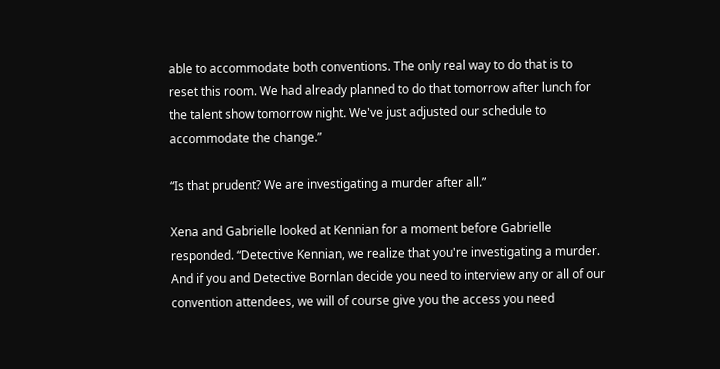able to accommodate both conventions. The only real way to do that is to reset this room. We had already planned to do that tomorrow after lunch for the talent show tomorrow night. We've just adjusted our schedule to accommodate the change.”

“Is that prudent? We are investigating a murder after all.”

Xena and Gabrielle looked at Kennian for a moment before Gabrielle responded. “Detective Kennian, we realize that you're investigating a murder. And if you and Detective Bornlan decide you need to interview any or all of our convention attendees, we will of course give you the access you need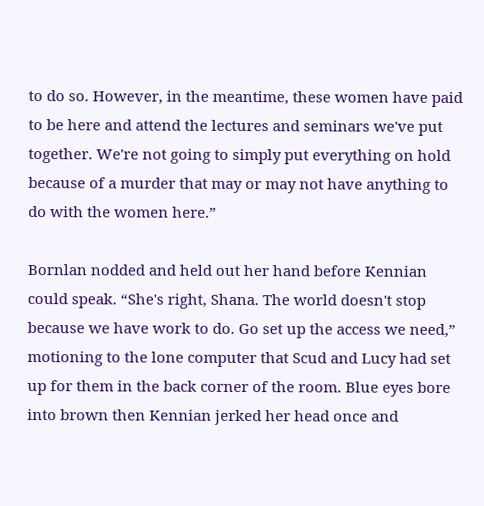to do so. However, in the meantime, these women have paid to be here and attend the lectures and seminars we've put together. We're not going to simply put everything on hold because of a murder that may or may not have anything to do with the women here.”

Bornlan nodded and held out her hand before Kennian could speak. “She's right, Shana. The world doesn't stop because we have work to do. Go set up the access we need,” motioning to the lone computer that Scud and Lucy had set up for them in the back corner of the room. Blue eyes bore into brown then Kennian jerked her head once and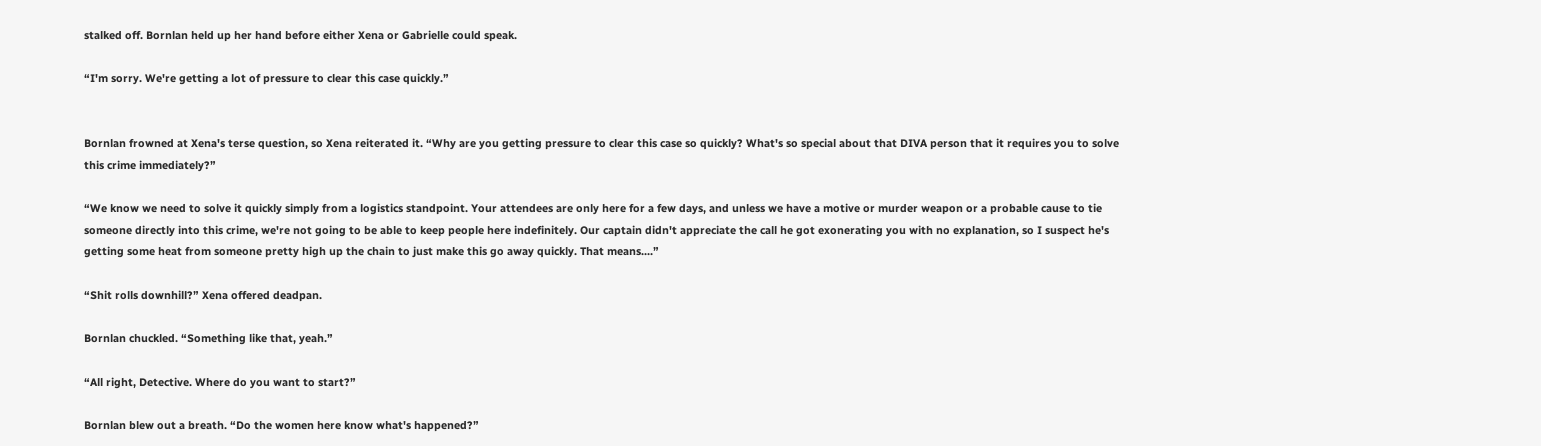stalked off. Bornlan held up her hand before either Xena or Gabrielle could speak.

“I'm sorry. We're getting a lot of pressure to clear this case quickly.”


Bornlan frowned at Xena's terse question, so Xena reiterated it. “Why are you getting pressure to clear this case so quickly? What's so special about that DIVA person that it requires you to solve this crime immediately?”

“We know we need to solve it quickly simply from a logistics standpoint. Your attendees are only here for a few days, and unless we have a motive or murder weapon or a probable cause to tie someone directly into this crime, we're not going to be able to keep people here indefinitely. Our captain didn't appreciate the call he got exonerating you with no explanation, so I suspect he's getting some heat from someone pretty high up the chain to just make this go away quickly. That means....”

“Shit rolls downhill?” Xena offered deadpan.

Bornlan chuckled. “Something like that, yeah.”

“All right, Detective. Where do you want to start?”

Bornlan blew out a breath. “Do the women here know what's happened?”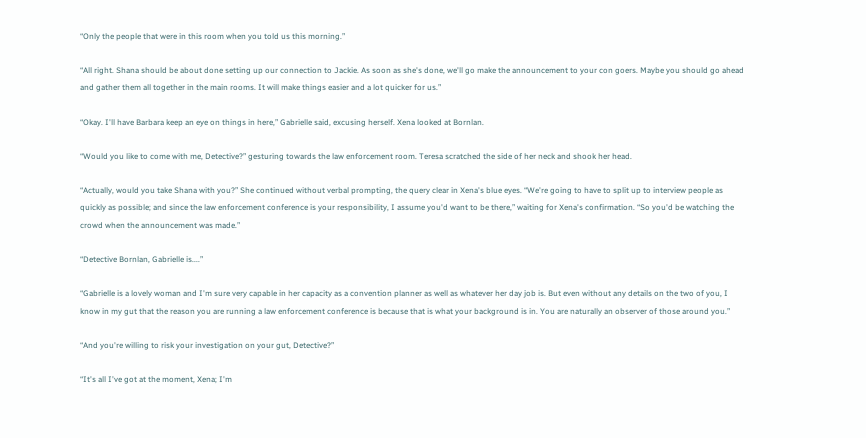“Only the people that were in this room when you told us this morning.”

“All right. Shana should be about done setting up our connection to Jackie. As soon as she's done, we'll go make the announcement to your con goers. Maybe you should go ahead and gather them all together in the main rooms. It will make things easier and a lot quicker for us.”

“Okay. I'll have Barbara keep an eye on things in here,” Gabrielle said, excusing herself. Xena looked at Bornlan.

“Would you like to come with me, Detective?” gesturing towards the law enforcement room. Teresa scratched the side of her neck and shook her head.

“Actually, would you take Shana with you?” She continued without verbal prompting, the query clear in Xena's blue eyes. “We're going to have to split up to interview people as quickly as possible; and since the law enforcement conference is your responsibility, I assume you'd want to be there,” waiting for Xena's confirmation. “So you'd be watching the crowd when the announcement was made.”

“Detective Bornlan, Gabrielle is....”

“Gabrielle is a lovely woman and I'm sure very capable in her capacity as a convention planner as well as whatever her day job is. But even without any details on the two of you, I know in my gut that the reason you are running a law enforcement conference is because that is what your background is in. You are naturally an observer of those around you.”

“And you're willing to risk your investigation on your gut, Detective?”

“It's all I've got at the moment, Xena; I'm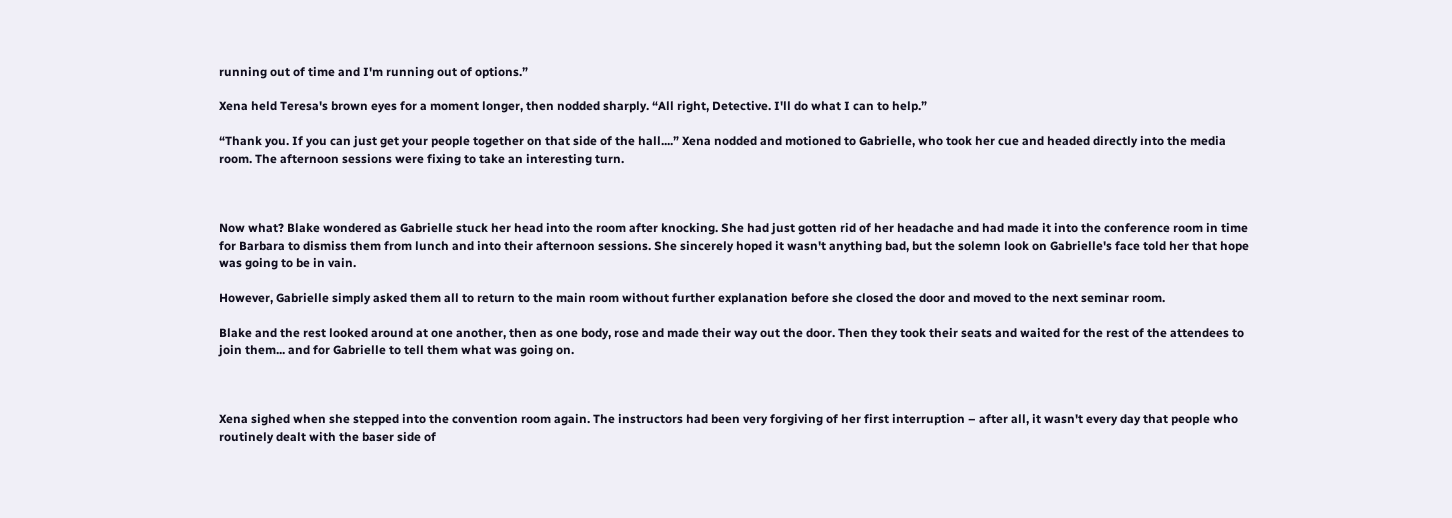running out of time and I'm running out of options.”

Xena held Teresa's brown eyes for a moment longer, then nodded sharply. “All right, Detective. I'll do what I can to help.”

“Thank you. If you can just get your people together on that side of the hall....” Xena nodded and motioned to Gabrielle, who took her cue and headed directly into the media room. The afternoon sessions were fixing to take an interesting turn.



Now what? Blake wondered as Gabrielle stuck her head into the room after knocking. She had just gotten rid of her headache and had made it into the conference room in time for Barbara to dismiss them from lunch and into their afternoon sessions. She sincerely hoped it wasn't anything bad, but the solemn look on Gabrielle's face told her that hope was going to be in vain.

However, Gabrielle simply asked them all to return to the main room without further explanation before she closed the door and moved to the next seminar room.

Blake and the rest looked around at one another, then as one body, rose and made their way out the door. Then they took their seats and waited for the rest of the attendees to join them... and for Gabrielle to tell them what was going on.



Xena sighed when she stepped into the convention room again. The instructors had been very forgiving of her first interruption – after all, it wasn't every day that people who routinely dealt with the baser side of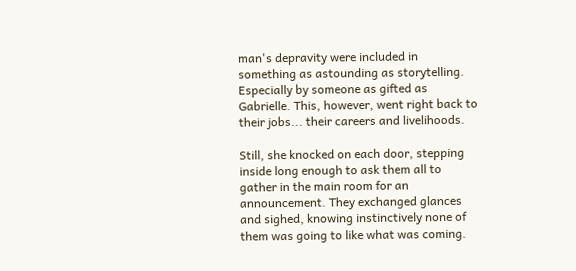man's depravity were included in something as astounding as storytelling. Especially by someone as gifted as Gabrielle. This, however, went right back to their jobs... their careers and livelihoods.

Still, she knocked on each door, stepping inside long enough to ask them all to gather in the main room for an announcement. They exchanged glances and sighed, knowing instinctively none of them was going to like what was coming.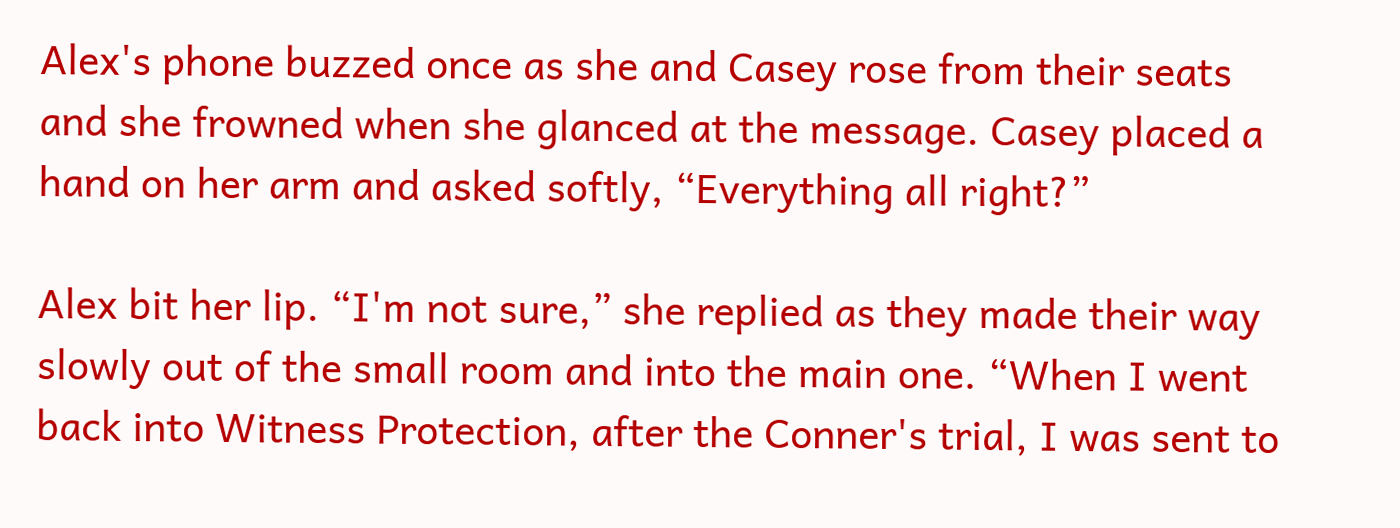Alex's phone buzzed once as she and Casey rose from their seats and she frowned when she glanced at the message. Casey placed a hand on her arm and asked softly, “Everything all right?”

Alex bit her lip. “I'm not sure,” she replied as they made their way slowly out of the small room and into the main one. “When I went back into Witness Protection, after the Conner's trial, I was sent to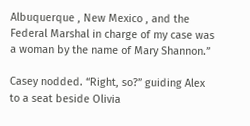Albuquerque , New Mexico , and the Federal Marshal in charge of my case was a woman by the name of Mary Shannon.”

Casey nodded. “Right, so?” guiding Alex to a seat beside Olivia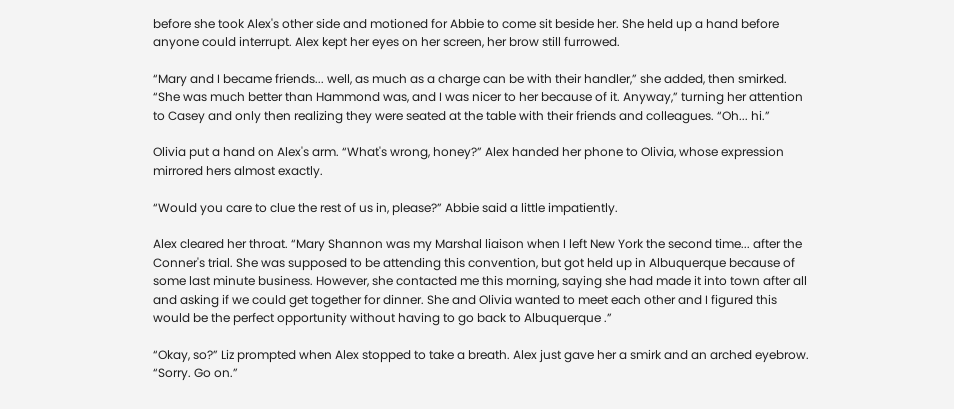before she took Alex's other side and motioned for Abbie to come sit beside her. She held up a hand before anyone could interrupt. Alex kept her eyes on her screen, her brow still furrowed.

“Mary and I became friends... well, as much as a charge can be with their handler,” she added, then smirked. “She was much better than Hammond was, and I was nicer to her because of it. Anyway,” turning her attention to Casey and only then realizing they were seated at the table with their friends and colleagues. “Oh... hi.”

Olivia put a hand on Alex's arm. “What's wrong, honey?” Alex handed her phone to Olivia, whose expression mirrored hers almost exactly.

“Would you care to clue the rest of us in, please?” Abbie said a little impatiently.

Alex cleared her throat. “Mary Shannon was my Marshal liaison when I left New York the second time... after the Conner's trial. She was supposed to be attending this convention, but got held up in Albuquerque because of some last minute business. However, she contacted me this morning, saying she had made it into town after all and asking if we could get together for dinner. She and Olivia wanted to meet each other and I figured this would be the perfect opportunity without having to go back to Albuquerque .”

“Okay, so?” Liz prompted when Alex stopped to take a breath. Alex just gave her a smirk and an arched eyebrow. “Sorry. Go on.”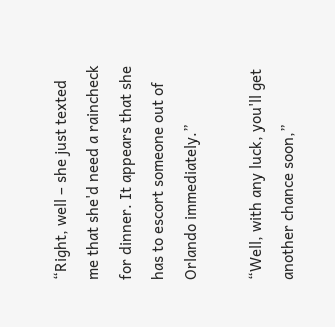“Right, well – she just texted me that she'd need a raincheck for dinner. It appears that she has to escort someone out of Orlando immediately.”

“Well, with any luck, you'll get another chance soon,”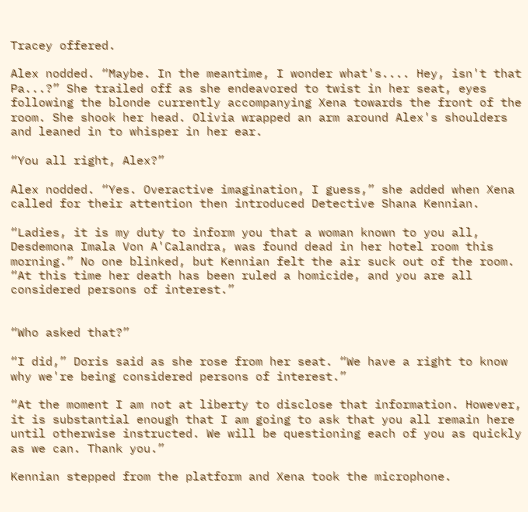Tracey offered.

Alex nodded. “Maybe. In the meantime, I wonder what's.... Hey, isn't that Pa...?” She trailed off as she endeavored to twist in her seat, eyes following the blonde currently accompanying Xena towards the front of the room. She shook her head. Olivia wrapped an arm around Alex's shoulders and leaned in to whisper in her ear.

“You all right, Alex?”

Alex nodded. “Yes. Overactive imagination, I guess,” she added when Xena called for their attention then introduced Detective Shana Kennian.

“Ladies, it is my duty to inform you that a woman known to you all, Desdemona Imala Von A'Calandra, was found dead in her hotel room this morning.” No one blinked, but Kennian felt the air suck out of the room. “At this time her death has been ruled a homicide, and you are all considered persons of interest.”


“Who asked that?”

“I did,” Doris said as she rose from her seat. “We have a right to know why we're being considered persons of interest.”

“At the moment I am not at liberty to disclose that information. However, it is substantial enough that I am going to ask that you all remain here until otherwise instructed. We will be questioning each of you as quickly as we can. Thank you.”

Kennian stepped from the platform and Xena took the microphone.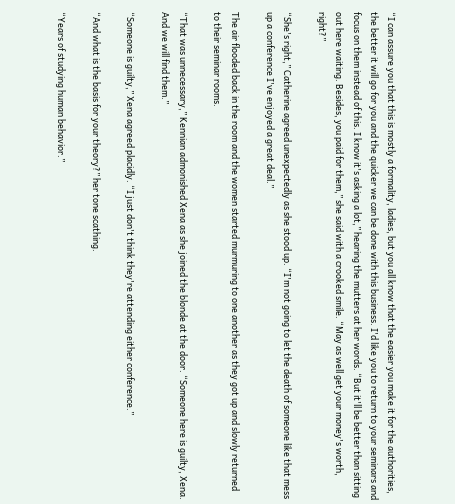“I can assure you that this is mostly a formality, ladies, but you all know that the easier you make it for the authorities, the better it will go for you and the quicker we can be done with this business. I'd like you to return to your seminars and focus on them instead of this. I know it's asking a lot,” hearing the mutters at her words. “But it'll be better than sitting out here waiting. Besides, you paid for them,” she said with a crooked smile. “May as well get your money's worth, right?”

“She's right,” Catherine agreed unexpectedly as she stood up. “I'm not going to let the death of someone like that mess up a conference I've enjoyed a great deal.”

The air flooded back in the room and the women started murmuring to one another as they got up and slowly returned to their seminar rooms.

“That was unnecessary,” Kennian admonished Xena as she joined the blonde at the door. “Someone here is guilty, Xena. And we will find them.”

“Someone is guilty,” Xena agreed placidly. “I just don't think they're attending either conference.”

“And what is the basis for your theory?” her tone scathing.

“Years of studying human behavior.”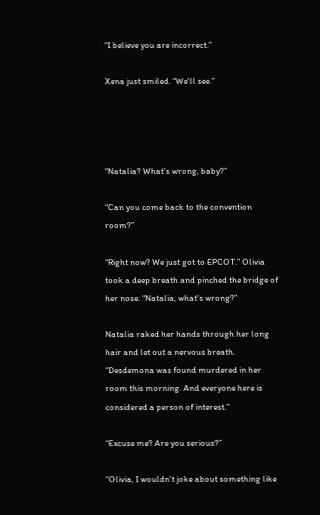“I believe you are incorrect.”

Xena just smiled. “We'll see.”




“Natalia? What's wrong, baby?”

“Can you come back to the convention room?”

“Right now? We just got to EPCOT.” Olivia took a deep breath and pinched the bridge of her nose. “Natalia, what's wrong?”

Natalia raked her hands through her long hair and let out a nervous breath. “Desdemona was found murdered in her room this morning. And everyone here is considered a person of interest.”

“Excuse me? Are you serious?”

“Olivia, I wouldn't joke about something like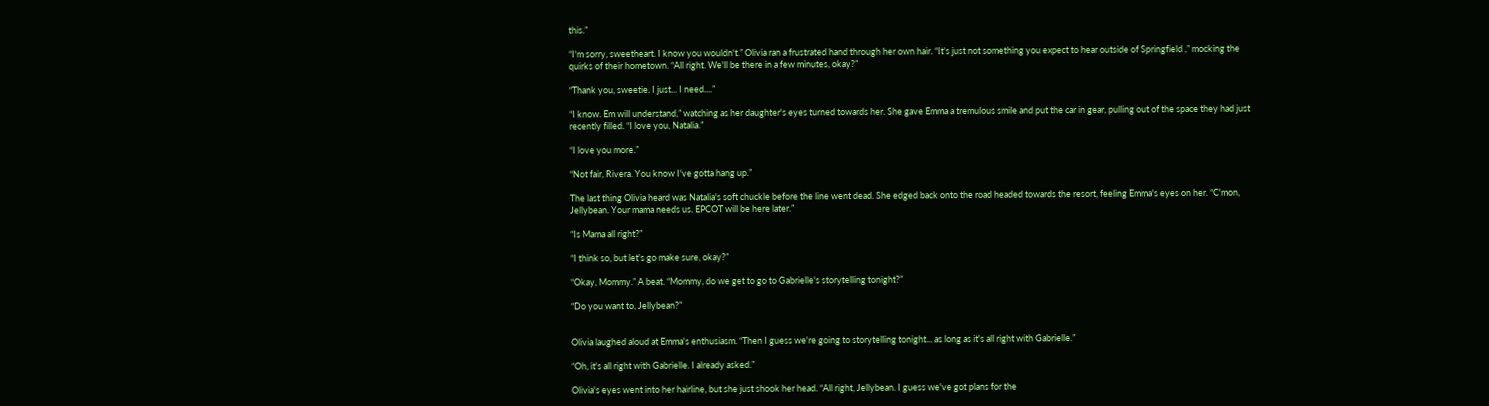this.”

“I'm sorry, sweetheart. I know you wouldn't.” Olivia ran a frustrated hand through her own hair. “It's just not something you expect to hear outside of Springfield ,” mocking the quirks of their hometown. “All right. We'll be there in a few minutes, okay?”

“Thank you, sweetie. I just... I need....”

“I know. Em will understand,” watching as her daughter's eyes turned towards her. She gave Emma a tremulous smile and put the car in gear, pulling out of the space they had just recently filled. “I love you, Natalia.”

“I love you more.”

“Not fair, Rivera. You know I've gotta hang up.”

The last thing Olivia heard was Natalia's soft chuckle before the line went dead. She edged back onto the road headed towards the resort, feeling Emma's eyes on her. “C'mon, Jellybean. Your mama needs us. EPCOT will be here later.”

“Is Mama all right?”

“I think so, but let's go make sure, okay?”

“Okay, Mommy.” A beat. “Mommy, do we get to go to Gabrielle's storytelling tonight?”

“Do you want to, Jellybean?”


Olivia laughed aloud at Emma's enthusiasm. “Then I guess we're going to storytelling tonight... as long as it's all right with Gabrielle.”

“Oh, it's all right with Gabrielle. I already asked.”

Olivia's eyes went into her hairline, but she just shook her head. “All right, Jellybean. I guess we've got plans for the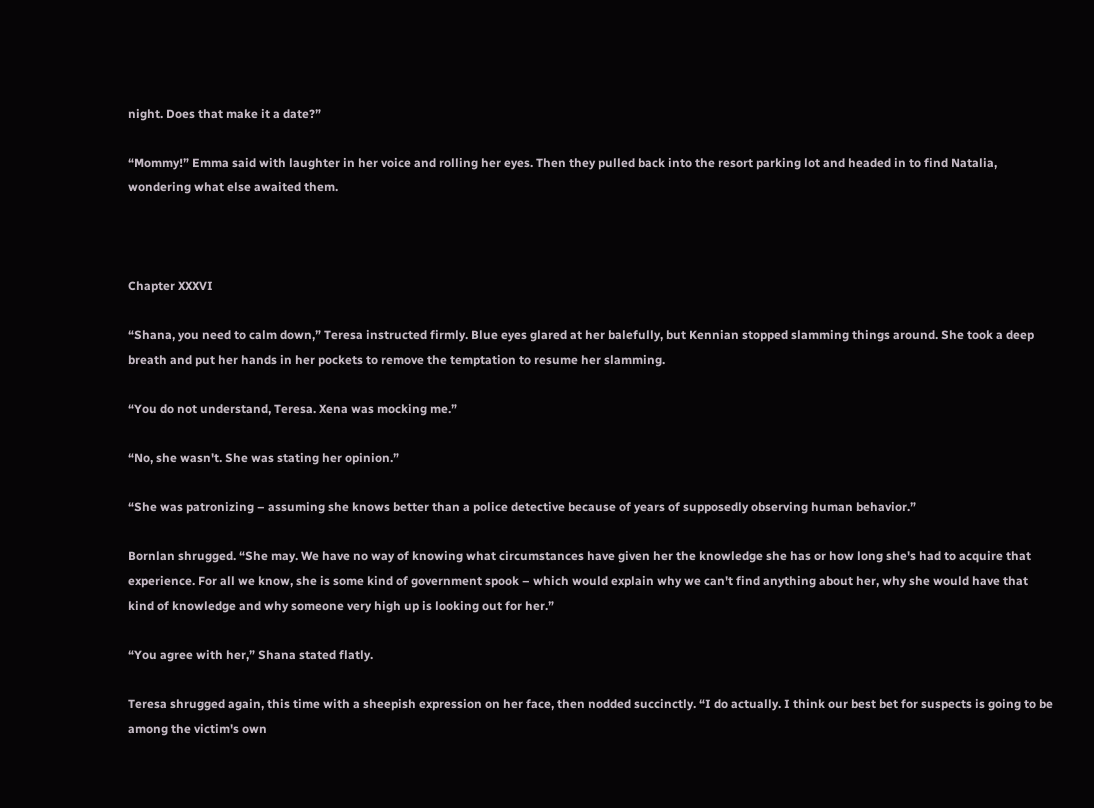night. Does that make it a date?”

“Mommy!” Emma said with laughter in her voice and rolling her eyes. Then they pulled back into the resort parking lot and headed in to find Natalia, wondering what else awaited them.



Chapter XXXVI

“Shana, you need to calm down,” Teresa instructed firmly. Blue eyes glared at her balefully, but Kennian stopped slamming things around. She took a deep breath and put her hands in her pockets to remove the temptation to resume her slamming.

“You do not understand, Teresa. Xena was mocking me.”

“No, she wasn't. She was stating her opinion.”

“She was patronizing – assuming she knows better than a police detective because of years of supposedly observing human behavior.”

Bornlan shrugged. “She may. We have no way of knowing what circumstances have given her the knowledge she has or how long she's had to acquire that experience. For all we know, she is some kind of government spook – which would explain why we can't find anything about her, why she would have that kind of knowledge and why someone very high up is looking out for her.”

“You agree with her,” Shana stated flatly.

Teresa shrugged again, this time with a sheepish expression on her face, then nodded succinctly. “I do actually. I think our best bet for suspects is going to be among the victim's own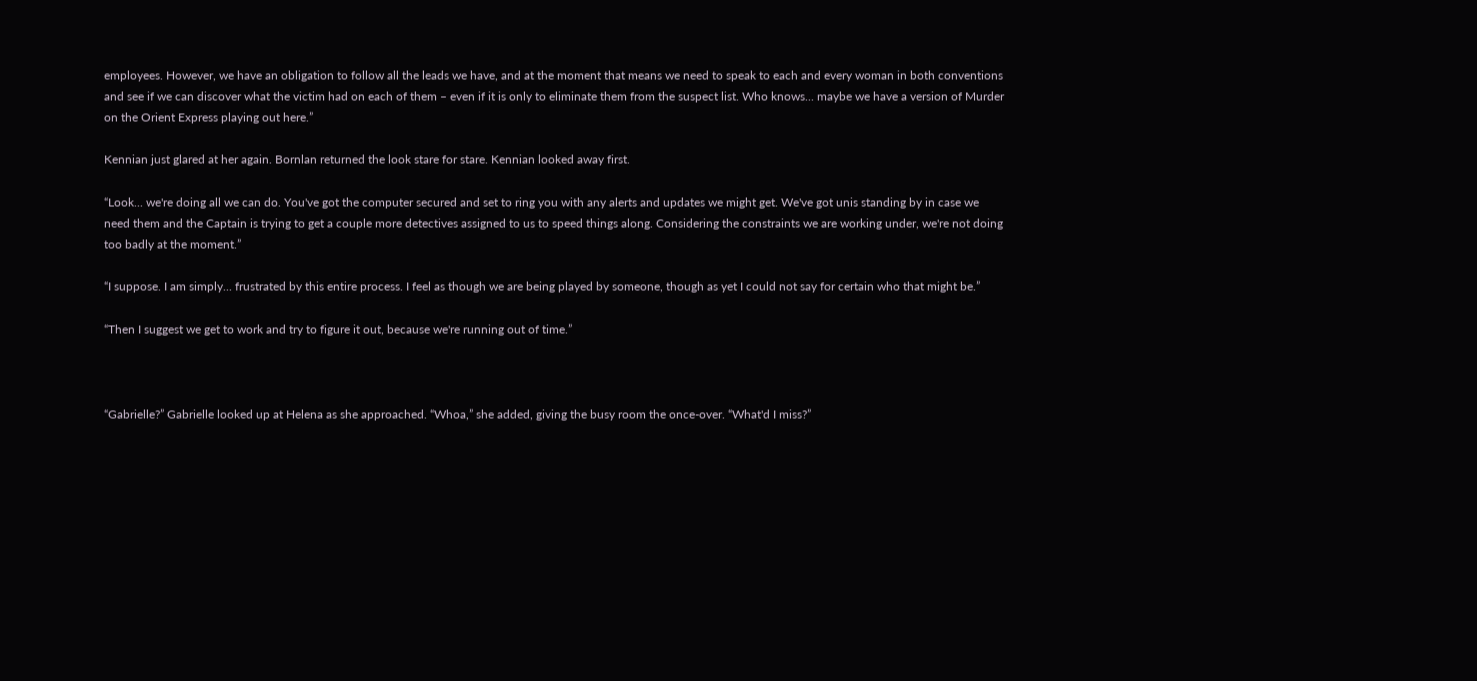employees. However, we have an obligation to follow all the leads we have, and at the moment that means we need to speak to each and every woman in both conventions and see if we can discover what the victim had on each of them – even if it is only to eliminate them from the suspect list. Who knows... maybe we have a version of Murder on the Orient Express playing out here.”

Kennian just glared at her again. Bornlan returned the look stare for stare. Kennian looked away first.

“Look... we're doing all we can do. You've got the computer secured and set to ring you with any alerts and updates we might get. We've got unis standing by in case we need them and the Captain is trying to get a couple more detectives assigned to us to speed things along. Considering the constraints we are working under, we're not doing too badly at the moment.”

“I suppose. I am simply... frustrated by this entire process. I feel as though we are being played by someone, though as yet I could not say for certain who that might be.”

“Then I suggest we get to work and try to figure it out, because we're running out of time.”



“Gabrielle?” Gabrielle looked up at Helena as she approached. “Whoa,” she added, giving the busy room the once-over. “What'd I miss?”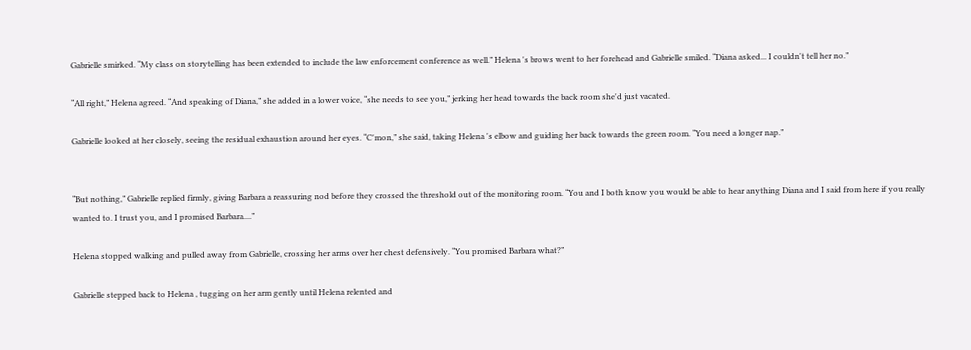Gabrielle smirked. “My class on storytelling has been extended to include the law enforcement conference as well.” Helena 's brows went to her forehead and Gabrielle smiled. “Diana asked... I couldn't tell her no.”

“All right,” Helena agreed. “And speaking of Diana,” she added in a lower voice, “she needs to see you,” jerking her head towards the back room she'd just vacated.

Gabrielle looked at her closely, seeing the residual exhaustion around her eyes. “C'mon,” she said, taking Helena 's elbow and guiding her back towards the green room. “You need a longer nap.”


“But nothing,” Gabrielle replied firmly, giving Barbara a reassuring nod before they crossed the threshold out of the monitoring room. “You and I both know you would be able to hear anything Diana and I said from here if you really wanted to. I trust you, and I promised Barbara....”

Helena stopped walking and pulled away from Gabrielle, crossing her arms over her chest defensively. “You promised Barbara what?”

Gabrielle stepped back to Helena , tugging on her arm gently until Helena relented and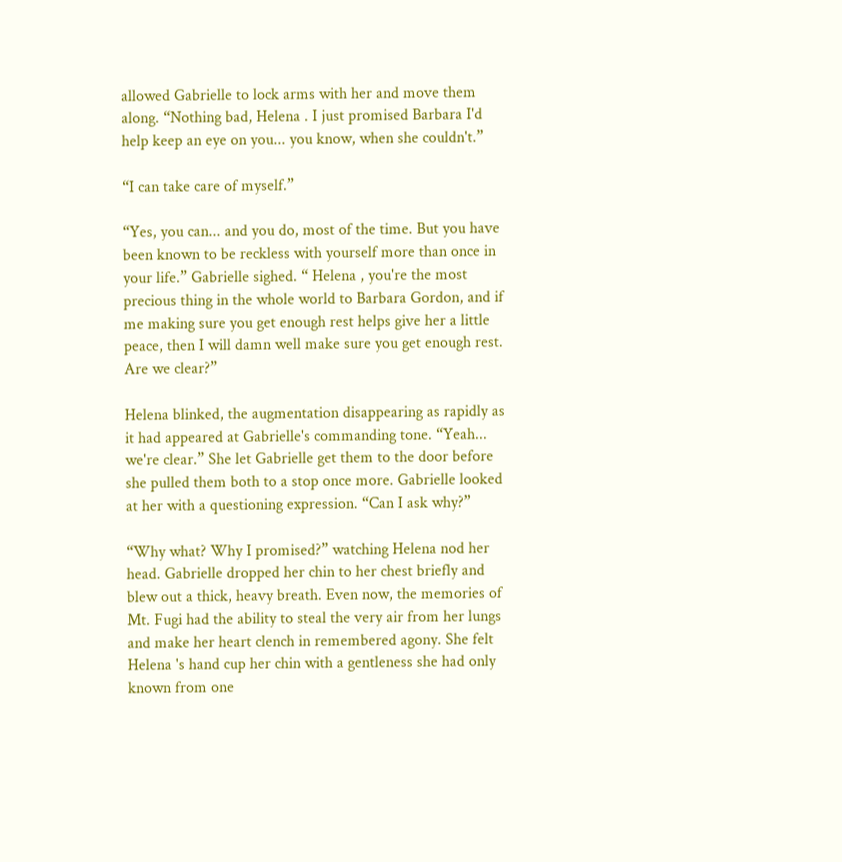allowed Gabrielle to lock arms with her and move them along. “Nothing bad, Helena . I just promised Barbara I'd help keep an eye on you... you know, when she couldn't.”

“I can take care of myself.”

“Yes, you can... and you do, most of the time. But you have been known to be reckless with yourself more than once in your life.” Gabrielle sighed. “ Helena , you're the most precious thing in the whole world to Barbara Gordon, and if me making sure you get enough rest helps give her a little peace, then I will damn well make sure you get enough rest. Are we clear?”

Helena blinked, the augmentation disappearing as rapidly as it had appeared at Gabrielle's commanding tone. “Yeah... we're clear.” She let Gabrielle get them to the door before she pulled them both to a stop once more. Gabrielle looked at her with a questioning expression. “Can I ask why?”

“Why what? Why I promised?” watching Helena nod her head. Gabrielle dropped her chin to her chest briefly and blew out a thick, heavy breath. Even now, the memories of Mt. Fugi had the ability to steal the very air from her lungs and make her heart clench in remembered agony. She felt Helena 's hand cup her chin with a gentleness she had only known from one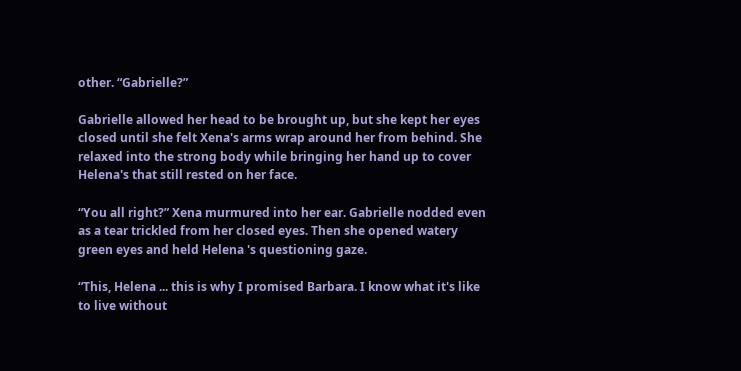other. “Gabrielle?”

Gabrielle allowed her head to be brought up, but she kept her eyes closed until she felt Xena's arms wrap around her from behind. She relaxed into the strong body while bringing her hand up to cover Helena's that still rested on her face.

“You all right?” Xena murmured into her ear. Gabrielle nodded even as a tear trickled from her closed eyes. Then she opened watery green eyes and held Helena 's questioning gaze.

“This, Helena ... this is why I promised Barbara. I know what it's like to live without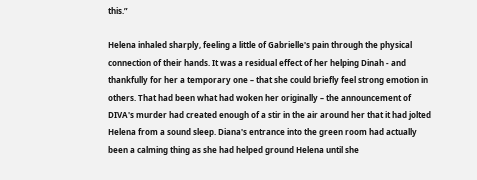this.”

Helena inhaled sharply, feeling a little of Gabrielle's pain through the physical connection of their hands. It was a residual effect of her helping Dinah - and thankfully for her a temporary one – that she could briefly feel strong emotion in others. That had been what had woken her originally – the announcement of DIVA's murder had created enough of a stir in the air around her that it had jolted Helena from a sound sleep. Diana's entrance into the green room had actually been a calming thing as she had helped ground Helena until she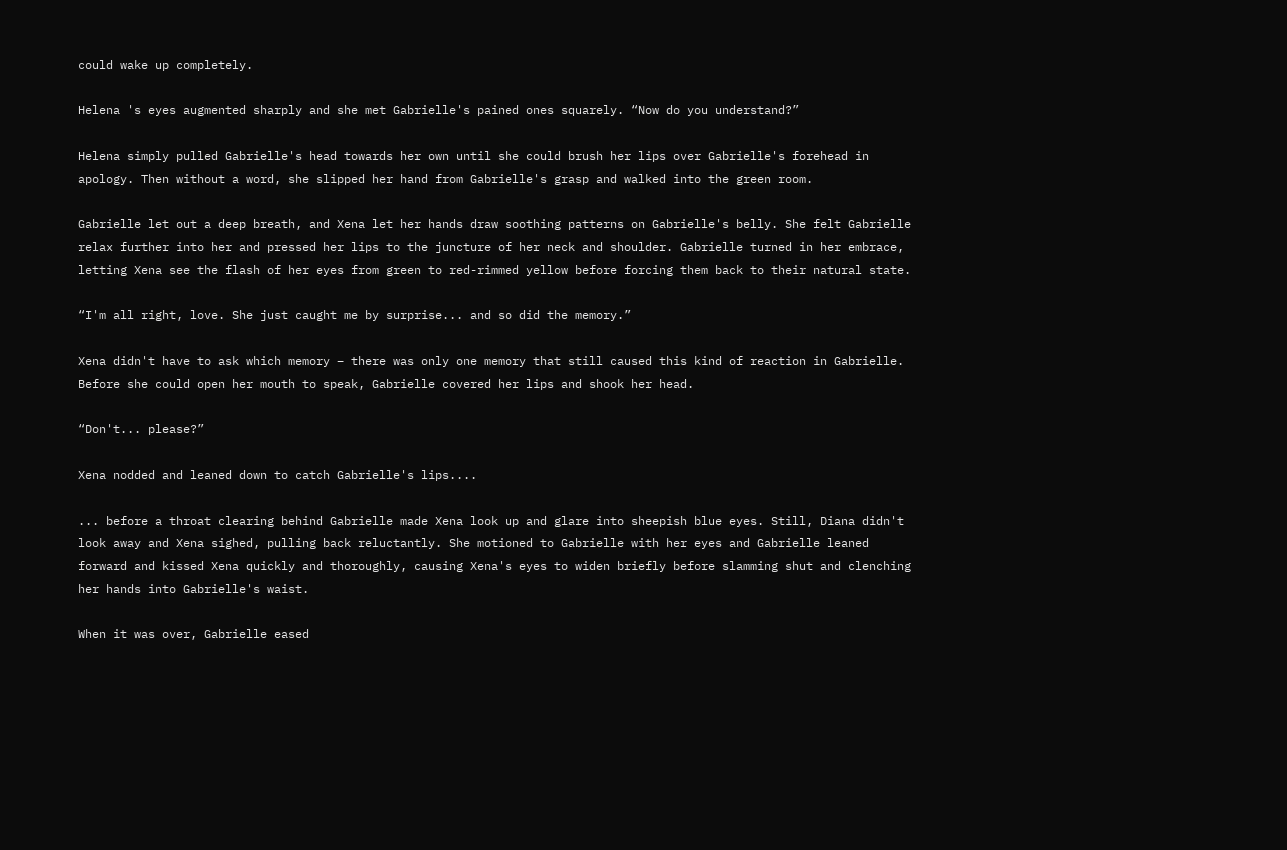could wake up completely.

Helena 's eyes augmented sharply and she met Gabrielle's pained ones squarely. “Now do you understand?”

Helena simply pulled Gabrielle's head towards her own until she could brush her lips over Gabrielle's forehead in apology. Then without a word, she slipped her hand from Gabrielle's grasp and walked into the green room.

Gabrielle let out a deep breath, and Xena let her hands draw soothing patterns on Gabrielle's belly. She felt Gabrielle relax further into her and pressed her lips to the juncture of her neck and shoulder. Gabrielle turned in her embrace, letting Xena see the flash of her eyes from green to red-rimmed yellow before forcing them back to their natural state.

“I'm all right, love. She just caught me by surprise... and so did the memory.”

Xena didn't have to ask which memory – there was only one memory that still caused this kind of reaction in Gabrielle. Before she could open her mouth to speak, Gabrielle covered her lips and shook her head.

“Don't... please?”

Xena nodded and leaned down to catch Gabrielle's lips....

... before a throat clearing behind Gabrielle made Xena look up and glare into sheepish blue eyes. Still, Diana didn't look away and Xena sighed, pulling back reluctantly. She motioned to Gabrielle with her eyes and Gabrielle leaned forward and kissed Xena quickly and thoroughly, causing Xena's eyes to widen briefly before slamming shut and clenching her hands into Gabrielle's waist.

When it was over, Gabrielle eased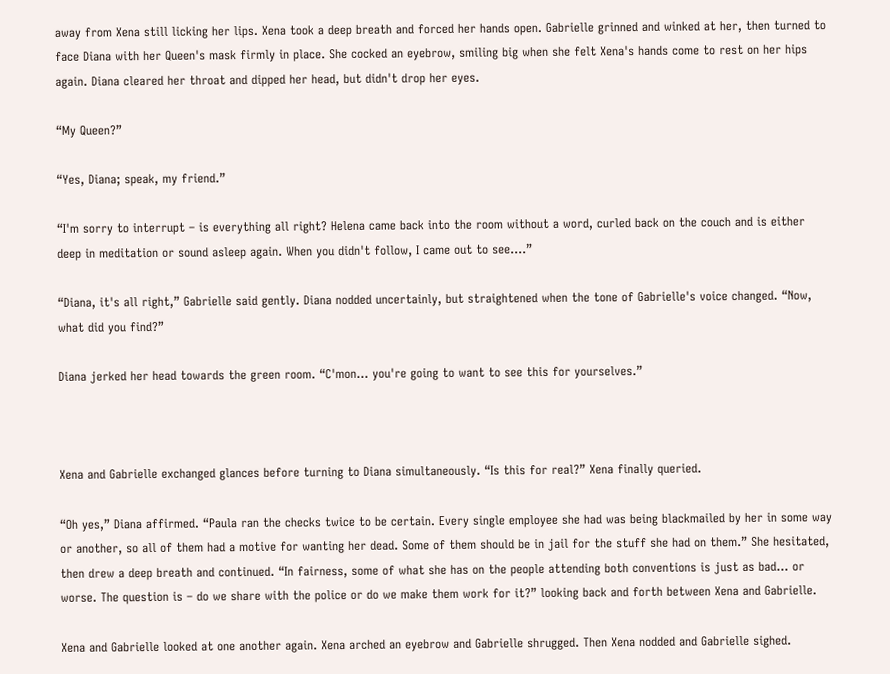away from Xena still licking her lips. Xena took a deep breath and forced her hands open. Gabrielle grinned and winked at her, then turned to face Diana with her Queen's mask firmly in place. She cocked an eyebrow, smiling big when she felt Xena's hands come to rest on her hips again. Diana cleared her throat and dipped her head, but didn't drop her eyes.

“My Queen?”

“Yes, Diana; speak, my friend.”

“I'm sorry to interrupt – is everything all right? Helena came back into the room without a word, curled back on the couch and is either deep in meditation or sound asleep again. When you didn't follow, I came out to see....”

“Diana, it's all right,” Gabrielle said gently. Diana nodded uncertainly, but straightened when the tone of Gabrielle's voice changed. “Now, what did you find?”

Diana jerked her head towards the green room. “C'mon... you're going to want to see this for yourselves.”



Xena and Gabrielle exchanged glances before turning to Diana simultaneously. “Is this for real?” Xena finally queried.

“Oh yes,” Diana affirmed. “Paula ran the checks twice to be certain. Every single employee she had was being blackmailed by her in some way or another, so all of them had a motive for wanting her dead. Some of them should be in jail for the stuff she had on them.” She hesitated, then drew a deep breath and continued. “In fairness, some of what she has on the people attending both conventions is just as bad... or worse. The question is – do we share with the police or do we make them work for it?” looking back and forth between Xena and Gabrielle.

Xena and Gabrielle looked at one another again. Xena arched an eyebrow and Gabrielle shrugged. Then Xena nodded and Gabrielle sighed.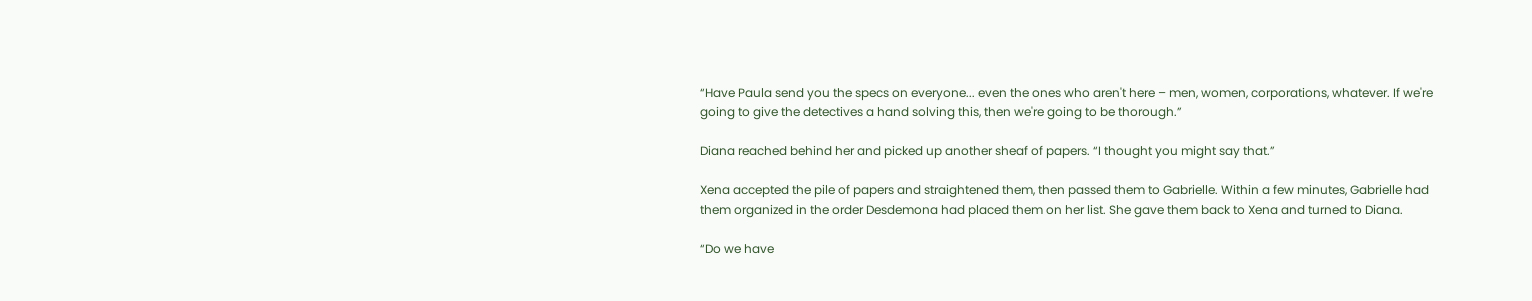“Have Paula send you the specs on everyone... even the ones who aren't here – men, women, corporations, whatever. If we're going to give the detectives a hand solving this, then we're going to be thorough.”

Diana reached behind her and picked up another sheaf of papers. “I thought you might say that.”

Xena accepted the pile of papers and straightened them, then passed them to Gabrielle. Within a few minutes, Gabrielle had them organized in the order Desdemona had placed them on her list. She gave them back to Xena and turned to Diana.

“Do we have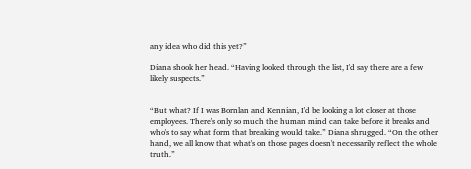any idea who did this yet?”

Diana shook her head. “Having looked through the list, I'd say there are a few likely suspects.”


“But what? If I was Bornlan and Kennian, I'd be looking a lot closer at those employees. There's only so much the human mind can take before it breaks and who's to say what form that breaking would take.” Diana shrugged. “On the other hand, we all know that what's on those pages doesn't necessarily reflect the whole truth.”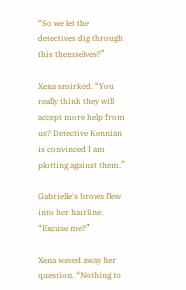“So we let the detectives dig through this themselves?”

Xena smirked. “You really think they will accept more help from us? Detective Kennian is convinced I am plotting against them.”

Gabrielle's brows flew into her hairline. “Excuse me?”

Xena waved away her question. “Nothing to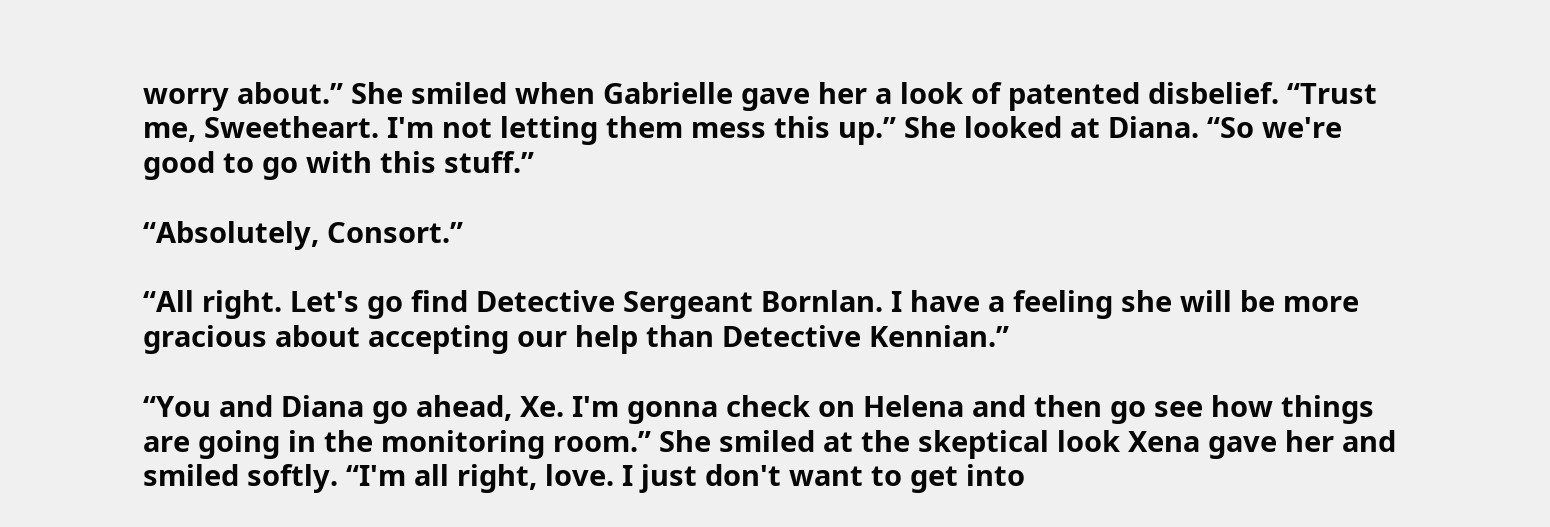worry about.” She smiled when Gabrielle gave her a look of patented disbelief. “Trust me, Sweetheart. I'm not letting them mess this up.” She looked at Diana. “So we're good to go with this stuff.”

“Absolutely, Consort.”

“All right. Let's go find Detective Sergeant Bornlan. I have a feeling she will be more gracious about accepting our help than Detective Kennian.”

“You and Diana go ahead, Xe. I'm gonna check on Helena and then go see how things are going in the monitoring room.” She smiled at the skeptical look Xena gave her and smiled softly. “I'm all right, love. I just don't want to get into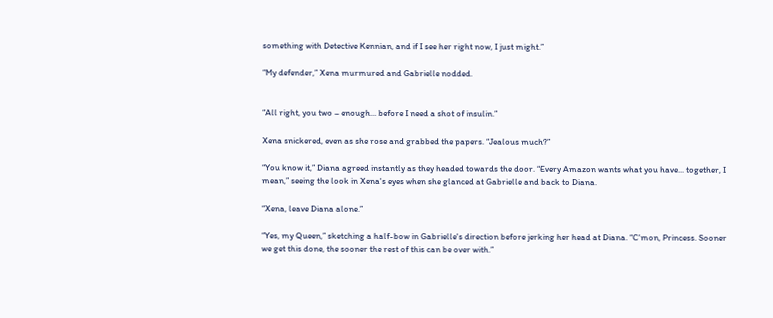something with Detective Kennian, and if I see her right now, I just might.”

“My defender,” Xena murmured and Gabrielle nodded.


“All right, you two – enough... before I need a shot of insulin.”

Xena snickered, even as she rose and grabbed the papers. “Jealous much?”

“You know it,” Diana agreed instantly as they headed towards the door. “Every Amazon wants what you have... together, I mean,” seeing the look in Xena's eyes when she glanced at Gabrielle and back to Diana.

“Xena, leave Diana alone.”

“Yes, my Queen,” sketching a half-bow in Gabrielle's direction before jerking her head at Diana. “C'mon, Princess. Sooner we get this done, the sooner the rest of this can be over with.”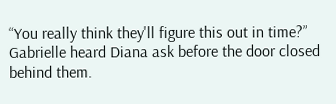“You really think they'll figure this out in time?” Gabrielle heard Diana ask before the door closed behind them.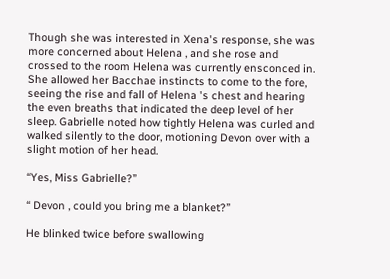Though she was interested in Xena's response, she was more concerned about Helena , and she rose and crossed to the room Helena was currently ensconced in. She allowed her Bacchae instincts to come to the fore, seeing the rise and fall of Helena 's chest and hearing the even breaths that indicated the deep level of her sleep. Gabrielle noted how tightly Helena was curled and walked silently to the door, motioning Devon over with a slight motion of her head.

“Yes, Miss Gabrielle?”

“ Devon , could you bring me a blanket?”

He blinked twice before swallowing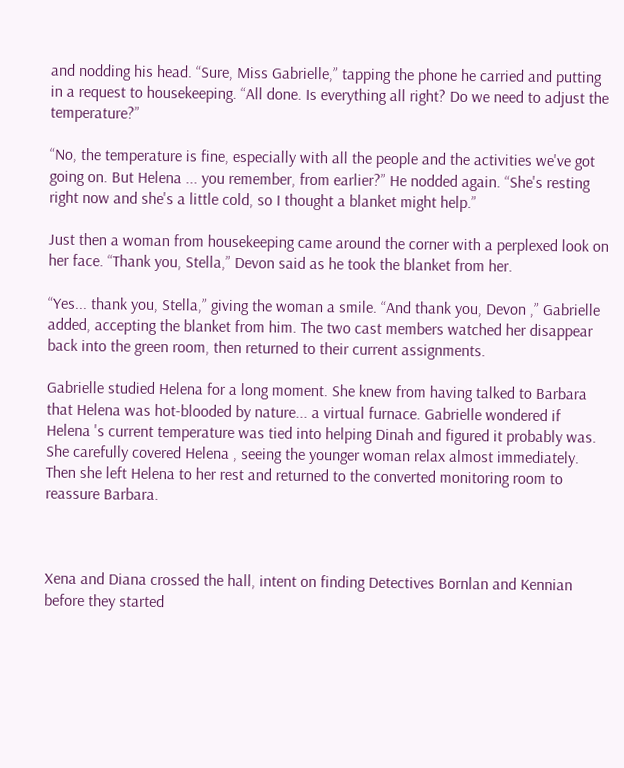and nodding his head. “Sure, Miss Gabrielle,” tapping the phone he carried and putting in a request to housekeeping. “All done. Is everything all right? Do we need to adjust the temperature?”

“No, the temperature is fine, especially with all the people and the activities we've got going on. But Helena ... you remember, from earlier?” He nodded again. “She's resting right now and she's a little cold, so I thought a blanket might help.”

Just then a woman from housekeeping came around the corner with a perplexed look on her face. “Thank you, Stella,” Devon said as he took the blanket from her.

“Yes... thank you, Stella,” giving the woman a smile. “And thank you, Devon ,” Gabrielle added, accepting the blanket from him. The two cast members watched her disappear back into the green room, then returned to their current assignments.

Gabrielle studied Helena for a long moment. She knew from having talked to Barbara that Helena was hot-blooded by nature... a virtual furnace. Gabrielle wondered if Helena 's current temperature was tied into helping Dinah and figured it probably was. She carefully covered Helena , seeing the younger woman relax almost immediately. Then she left Helena to her rest and returned to the converted monitoring room to reassure Barbara.



Xena and Diana crossed the hall, intent on finding Detectives Bornlan and Kennian before they started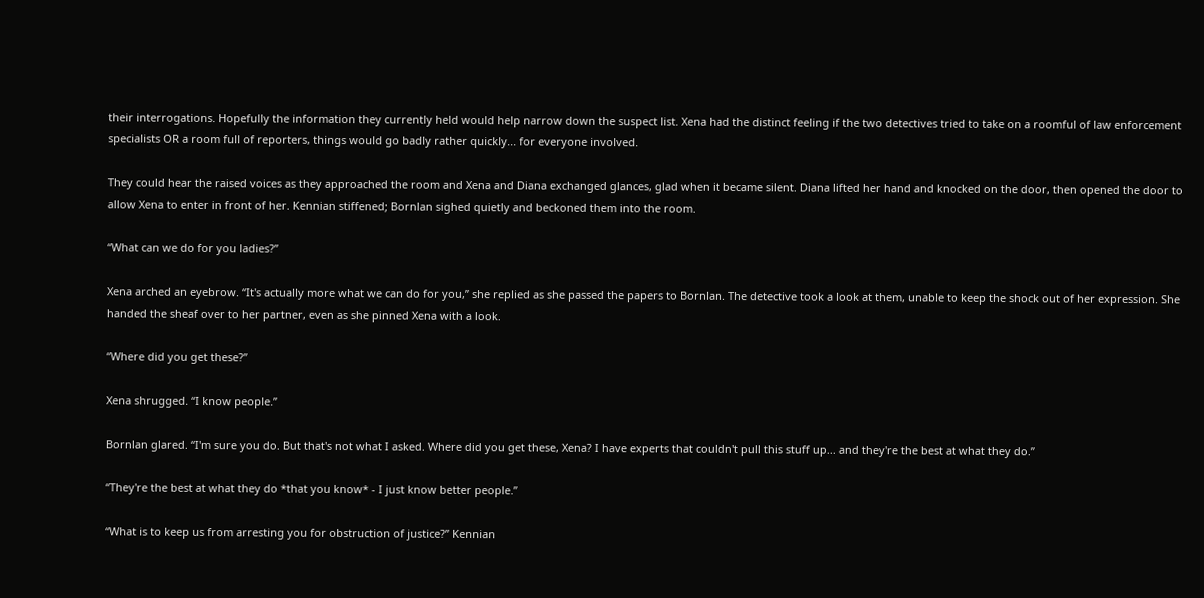their interrogations. Hopefully the information they currently held would help narrow down the suspect list. Xena had the distinct feeling if the two detectives tried to take on a roomful of law enforcement specialists OR a room full of reporters, things would go badly rather quickly... for everyone involved.

They could hear the raised voices as they approached the room and Xena and Diana exchanged glances, glad when it became silent. Diana lifted her hand and knocked on the door, then opened the door to allow Xena to enter in front of her. Kennian stiffened; Bornlan sighed quietly and beckoned them into the room.

“What can we do for you ladies?”

Xena arched an eyebrow. “It's actually more what we can do for you,” she replied as she passed the papers to Bornlan. The detective took a look at them, unable to keep the shock out of her expression. She handed the sheaf over to her partner, even as she pinned Xena with a look.

“Where did you get these?”

Xena shrugged. “I know people.”

Bornlan glared. “I'm sure you do. But that's not what I asked. Where did you get these, Xena? I have experts that couldn't pull this stuff up... and they're the best at what they do.”

“They're the best at what they do *that you know* - I just know better people.”

“What is to keep us from arresting you for obstruction of justice?” Kennian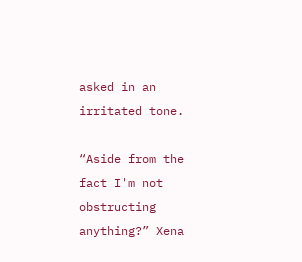asked in an irritated tone.

“Aside from the fact I'm not obstructing anything?” Xena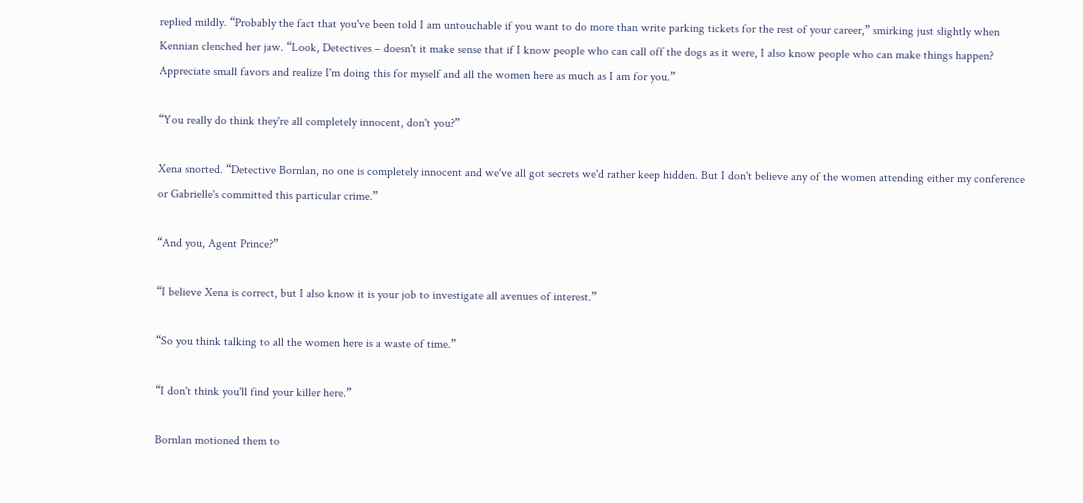replied mildly. “Probably the fact that you've been told I am untouchable if you want to do more than write parking tickets for the rest of your career,” smirking just slightly when Kennian clenched her jaw. “Look, Detectives – doesn't it make sense that if I know people who can call off the dogs as it were, I also know people who can make things happen? Appreciate small favors and realize I'm doing this for myself and all the women here as much as I am for you.”

“You really do think they're all completely innocent, don't you?”

Xena snorted. “Detective Bornlan, no one is completely innocent and we've all got secrets we'd rather keep hidden. But I don't believe any of the women attending either my conference or Gabrielle's committed this particular crime.”

“And you, Agent Prince?”

“I believe Xena is correct, but I also know it is your job to investigate all avenues of interest.”

“So you think talking to all the women here is a waste of time.”

“I don't think you'll find your killer here.”

Bornlan motioned them to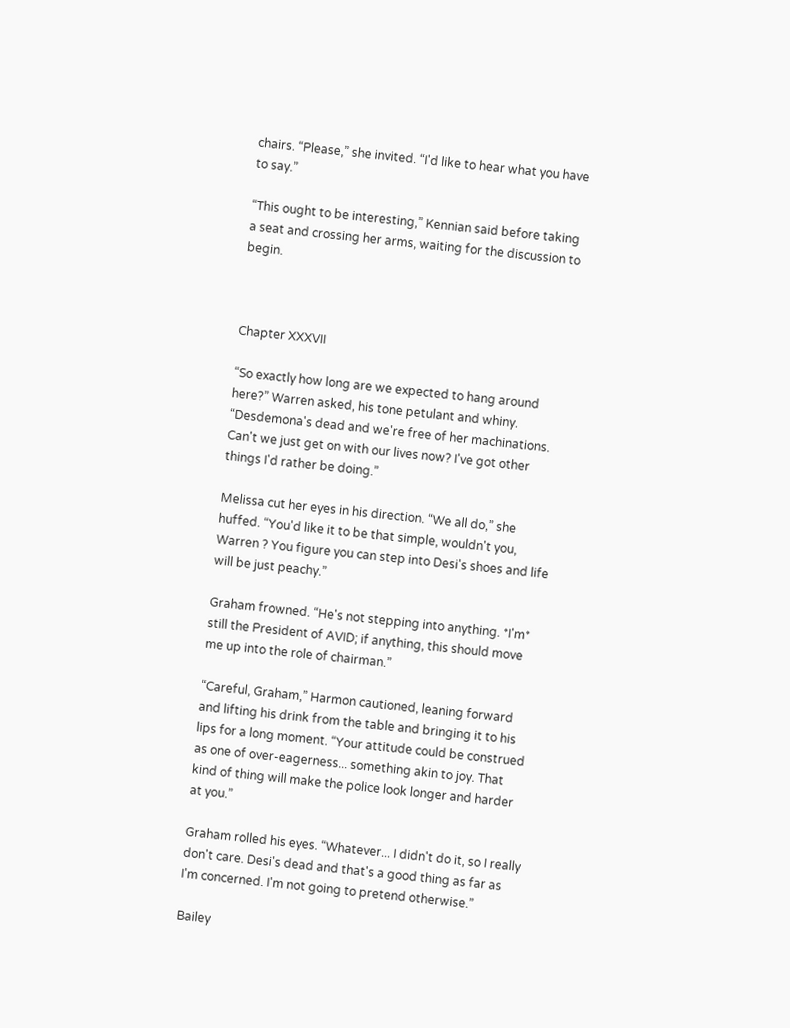chairs. “Please,” she invited. “I'd like to hear what you have to say.”

“This ought to be interesting,” Kennian said before taking a seat and crossing her arms, waiting for the discussion to begin.



Chapter XXXVII

“So exactly how long are we expected to hang around here?” Warren asked, his tone petulant and whiny. “Desdemona's dead and we're free of her machinations. Can't we just get on with our lives now? I've got other things I'd rather be doing.”

Melissa cut her eyes in his direction. “We all do,” she huffed. “You'd like it to be that simple, wouldn't you, Warren ? You figure you can step into Desi's shoes and life will be just peachy.”

Graham frowned. “He's not stepping into anything. *I'm* still the President of AVID; if anything, this should move me up into the role of chairman.”

“Careful, Graham,” Harmon cautioned, leaning forward and lifting his drink from the table and bringing it to his lips for a long moment. “Your attitude could be construed as one of over-eagerness... something akin to joy. That kind of thing will make the police look longer and harder at you.”

Graham rolled his eyes. “Whatever... I didn't do it, so I really don't care. Desi's dead and that's a good thing as far as I'm concerned. I'm not going to pretend otherwise.”

Bailey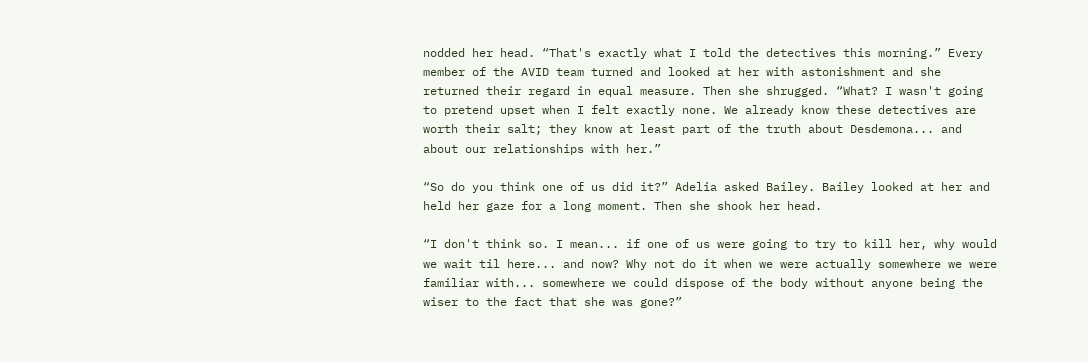nodded her head. “That's exactly what I told the detectives this morning.” Every member of the AVID team turned and looked at her with astonishment and she returned their regard in equal measure. Then she shrugged. “What? I wasn't going to pretend upset when I felt exactly none. We already know these detectives are worth their salt; they know at least part of the truth about Desdemona... and about our relationships with her.”

“So do you think one of us did it?” Adelia asked Bailey. Bailey looked at her and held her gaze for a long moment. Then she shook her head.

“I don't think so. I mean... if one of us were going to try to kill her, why would we wait til here... and now? Why not do it when we were actually somewhere we were familiar with... somewhere we could dispose of the body without anyone being the wiser to the fact that she was gone?”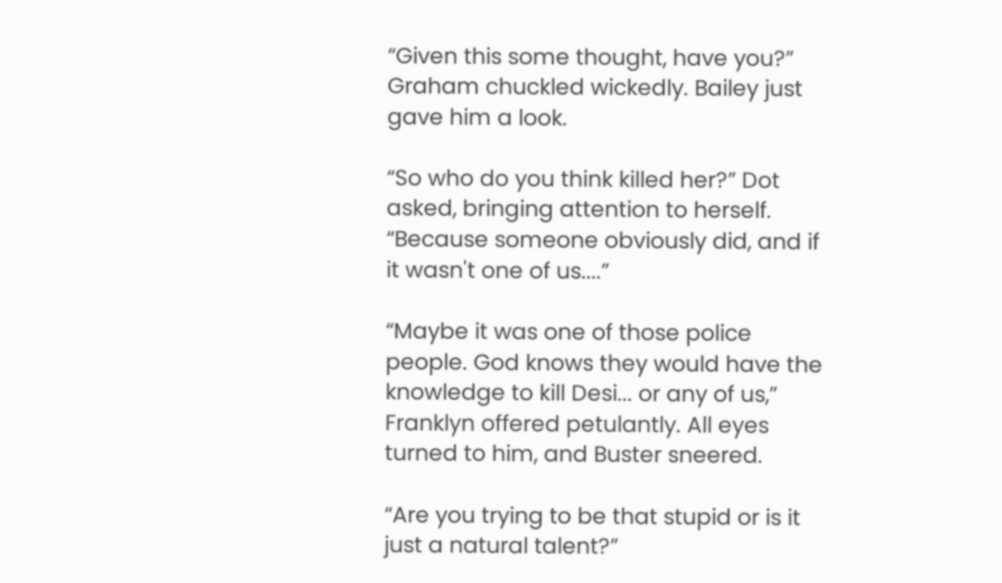“Given this some thought, have you?” Graham chuckled wickedly. Bailey just gave him a look.

“So who do you think killed her?” Dot asked, bringing attention to herself. “Because someone obviously did, and if it wasn't one of us....”

“Maybe it was one of those police people. God knows they would have the knowledge to kill Desi... or any of us,” Franklyn offered petulantly. All eyes turned to him, and Buster sneered.

“Are you trying to be that stupid or is it just a natural talent?”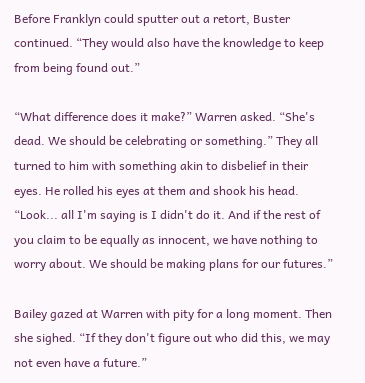Before Franklyn could sputter out a retort, Buster continued. “They would also have the knowledge to keep from being found out.”

“What difference does it make?” Warren asked. “She's dead. We should be celebrating or something.” They all turned to him with something akin to disbelief in their eyes. He rolled his eyes at them and shook his head. “Look... all I'm saying is I didn't do it. And if the rest of you claim to be equally as innocent, we have nothing to worry about. We should be making plans for our futures.”

Bailey gazed at Warren with pity for a long moment. Then she sighed. “If they don't figure out who did this, we may not even have a future.”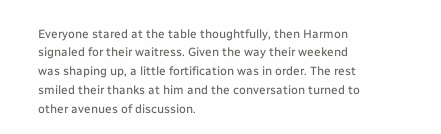Everyone stared at the table thoughtfully, then Harmon signaled for their waitress. Given the way their weekend was shaping up, a little fortification was in order. The rest smiled their thanks at him and the conversation turned to other avenues of discussion.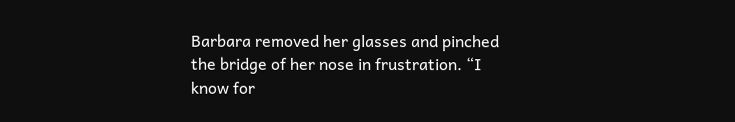Barbara removed her glasses and pinched the bridge of her nose in frustration. “I know for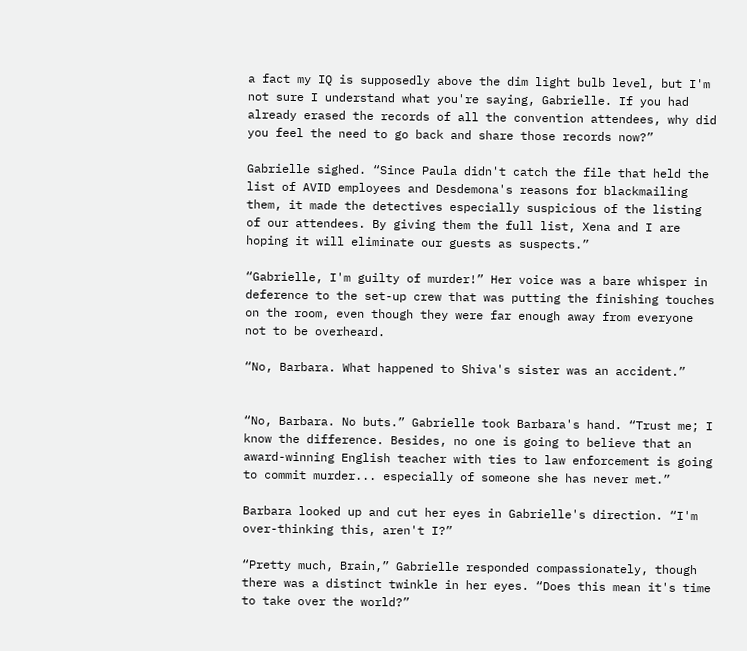a fact my IQ is supposedly above the dim light bulb level, but I'm not sure I understand what you're saying, Gabrielle. If you had already erased the records of all the convention attendees, why did you feel the need to go back and share those records now?”

Gabrielle sighed. “Since Paula didn't catch the file that held the list of AVID employees and Desdemona's reasons for blackmailing them, it made the detectives especially suspicious of the listing of our attendees. By giving them the full list, Xena and I are hoping it will eliminate our guests as suspects.”

“Gabrielle, I'm guilty of murder!” Her voice was a bare whisper in deference to the set-up crew that was putting the finishing touches on the room, even though they were far enough away from everyone not to be overheard.

“No, Barbara. What happened to Shiva's sister was an accident.”


“No, Barbara. No buts.” Gabrielle took Barbara's hand. “Trust me; I know the difference. Besides, no one is going to believe that an award-winning English teacher with ties to law enforcement is going to commit murder... especially of someone she has never met.”

Barbara looked up and cut her eyes in Gabrielle's direction. “I'm over-thinking this, aren't I?”

“Pretty much, Brain,” Gabrielle responded compassionately, though there was a distinct twinkle in her eyes. “Does this mean it's time to take over the world?”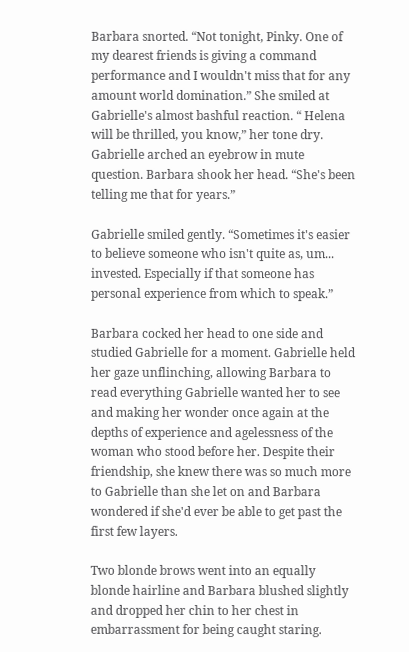Barbara snorted. “Not tonight, Pinky. One of my dearest friends is giving a command performance and I wouldn't miss that for any amount world domination.” She smiled at Gabrielle's almost bashful reaction. “ Helena will be thrilled, you know,” her tone dry. Gabrielle arched an eyebrow in mute question. Barbara shook her head. “She's been telling me that for years.”

Gabrielle smiled gently. “Sometimes it's easier to believe someone who isn't quite as, um... invested. Especially if that someone has personal experience from which to speak.”

Barbara cocked her head to one side and studied Gabrielle for a moment. Gabrielle held her gaze unflinching, allowing Barbara to read everything Gabrielle wanted her to see and making her wonder once again at the depths of experience and agelessness of the woman who stood before her. Despite their friendship, she knew there was so much more to Gabrielle than she let on and Barbara wondered if she'd ever be able to get past the first few layers.

Two blonde brows went into an equally blonde hairline and Barbara blushed slightly and dropped her chin to her chest in embarrassment for being caught staring.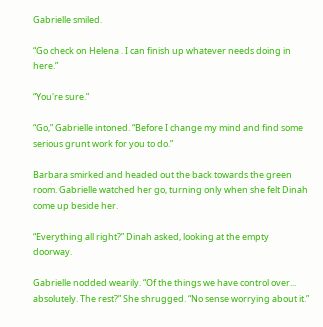Gabrielle smiled.

“Go check on Helena . I can finish up whatever needs doing in here.”

“You're sure.”

“Go,” Gabrielle intoned. “Before I change my mind and find some serious grunt work for you to do.”

Barbara smirked and headed out the back towards the green room. Gabrielle watched her go, turning only when she felt Dinah come up beside her.

“Everything all right?” Dinah asked, looking at the empty doorway.

Gabrielle nodded wearily. “Of the things we have control over... absolutely. The rest?” She shrugged. “No sense worrying about it.”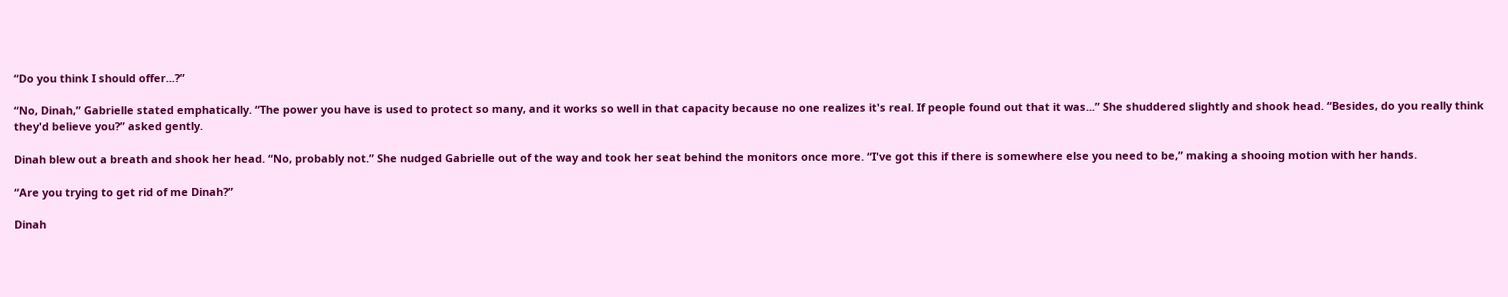“Do you think I should offer...?”

“No, Dinah,” Gabrielle stated emphatically. “The power you have is used to protect so many, and it works so well in that capacity because no one realizes it's real. If people found out that it was...” She shuddered slightly and shook head. “Besides, do you really think they'd believe you?” asked gently.

Dinah blew out a breath and shook her head. “No, probably not.” She nudged Gabrielle out of the way and took her seat behind the monitors once more. “I've got this if there is somewhere else you need to be,” making a shooing motion with her hands.

“Are you trying to get rid of me Dinah?”

Dinah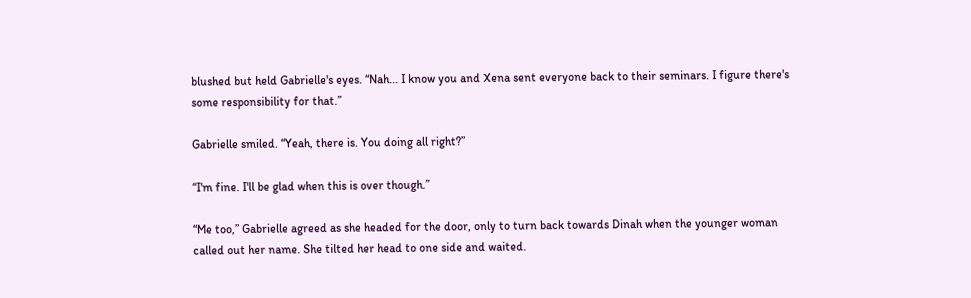blushed but held Gabrielle's eyes. “Nah... I know you and Xena sent everyone back to their seminars. I figure there's some responsibility for that.”

Gabrielle smiled. “Yeah, there is. You doing all right?”

“I'm fine. I'll be glad when this is over though.”

“Me too,” Gabrielle agreed as she headed for the door, only to turn back towards Dinah when the younger woman called out her name. She tilted her head to one side and waited.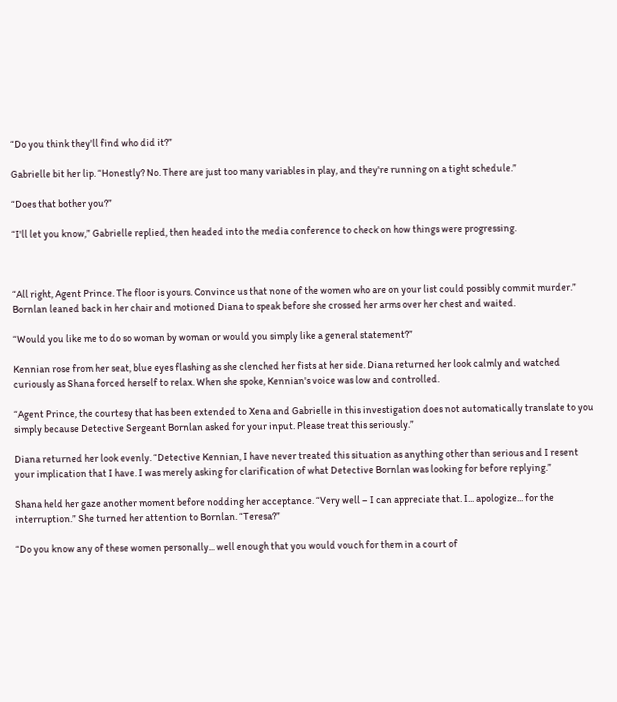“Do you think they'll find who did it?”

Gabrielle bit her lip. “Honestly? No. There are just too many variables in play, and they're running on a tight schedule.”

“Does that bother you?”

“I'll let you know,” Gabrielle replied, then headed into the media conference to check on how things were progressing.



“All right, Agent Prince. The floor is yours. Convince us that none of the women who are on your list could possibly commit murder.” Bornlan leaned back in her chair and motioned Diana to speak before she crossed her arms over her chest and waited.

“Would you like me to do so woman by woman or would you simply like a general statement?”

Kennian rose from her seat, blue eyes flashing as she clenched her fists at her side. Diana returned her look calmly and watched curiously as Shana forced herself to relax. When she spoke, Kennian's voice was low and controlled.

“Agent Prince, the courtesy that has been extended to Xena and Gabrielle in this investigation does not automatically translate to you simply because Detective Sergeant Bornlan asked for your input. Please treat this seriously.”

Diana returned her look evenly. “Detective Kennian, I have never treated this situation as anything other than serious and I resent your implication that I have. I was merely asking for clarification of what Detective Bornlan was looking for before replying.”

Shana held her gaze another moment before nodding her acceptance. “Very well – I can appreciate that. I... apologize... for the interruption.” She turned her attention to Bornlan. “Teresa?”

“Do you know any of these women personally... well enough that you would vouch for them in a court of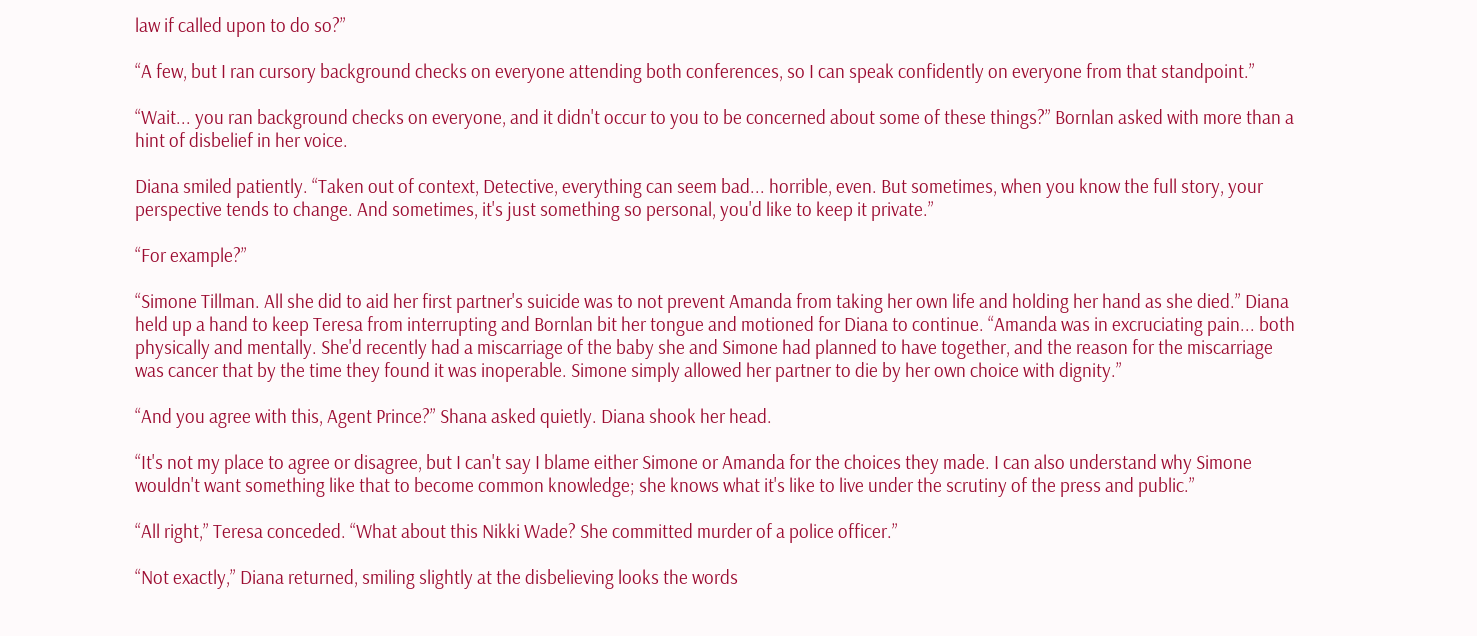law if called upon to do so?”

“A few, but I ran cursory background checks on everyone attending both conferences, so I can speak confidently on everyone from that standpoint.”

“Wait... you ran background checks on everyone, and it didn't occur to you to be concerned about some of these things?” Bornlan asked with more than a hint of disbelief in her voice.

Diana smiled patiently. “Taken out of context, Detective, everything can seem bad... horrible, even. But sometimes, when you know the full story, your perspective tends to change. And sometimes, it's just something so personal, you'd like to keep it private.”

“For example?”

“Simone Tillman. All she did to aid her first partner's suicide was to not prevent Amanda from taking her own life and holding her hand as she died.” Diana held up a hand to keep Teresa from interrupting and Bornlan bit her tongue and motioned for Diana to continue. “Amanda was in excruciating pain... both physically and mentally. She'd recently had a miscarriage of the baby she and Simone had planned to have together, and the reason for the miscarriage was cancer that by the time they found it was inoperable. Simone simply allowed her partner to die by her own choice with dignity.”

“And you agree with this, Agent Prince?” Shana asked quietly. Diana shook her head.

“It's not my place to agree or disagree, but I can't say I blame either Simone or Amanda for the choices they made. I can also understand why Simone wouldn't want something like that to become common knowledge; she knows what it's like to live under the scrutiny of the press and public.”

“All right,” Teresa conceded. “What about this Nikki Wade? She committed murder of a police officer.”

“Not exactly,” Diana returned, smiling slightly at the disbelieving looks the words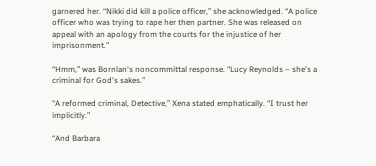garnered her. “Nikki did kill a police officer,” she acknowledged. “A police officer who was trying to rape her then partner. She was released on appeal with an apology from the courts for the injustice of her imprisonment.”

“Hmm,” was Bornlan's noncommittal response. “Lucy Reynolds – she's a criminal for God's sakes.”

“A reformed criminal, Detective,” Xena stated emphatically. “I trust her implicitly.”

“And Barbara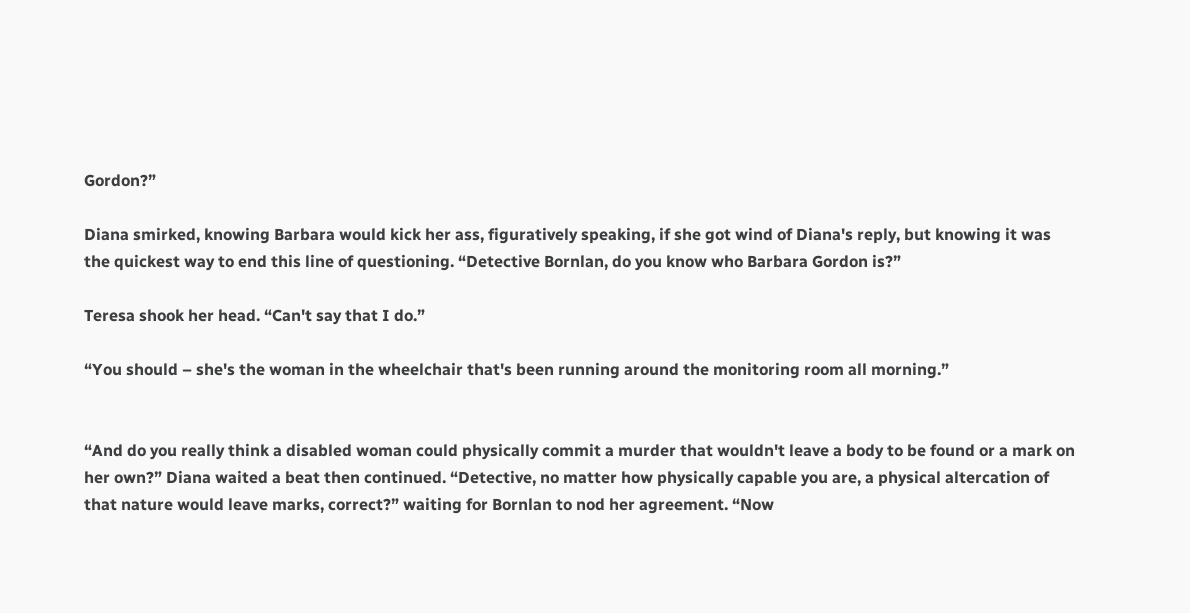Gordon?”

Diana smirked, knowing Barbara would kick her ass, figuratively speaking, if she got wind of Diana's reply, but knowing it was the quickest way to end this line of questioning. “Detective Bornlan, do you know who Barbara Gordon is?”

Teresa shook her head. “Can't say that I do.”

“You should – she's the woman in the wheelchair that's been running around the monitoring room all morning.”


“And do you really think a disabled woman could physically commit a murder that wouldn't leave a body to be found or a mark on her own?” Diana waited a beat then continued. “Detective, no matter how physically capable you are, a physical altercation of that nature would leave marks, correct?” waiting for Bornlan to nod her agreement. “Now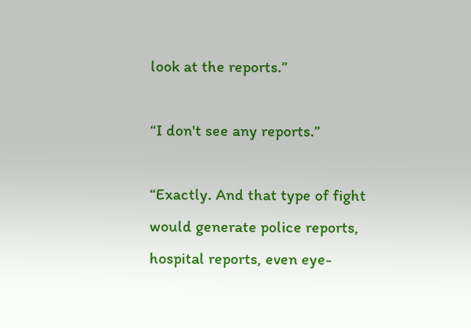look at the reports.”

“I don't see any reports.”

“Exactly. And that type of fight would generate police reports, hospital reports, even eye-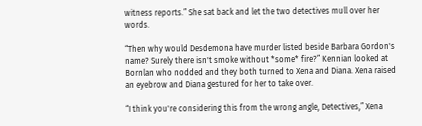witness reports.” She sat back and let the two detectives mull over her words.

“Then why would Desdemona have murder listed beside Barbara Gordon's name? Surely there isn't smoke without *some* fire?” Kennian looked at Bornlan who nodded and they both turned to Xena and Diana. Xena raised an eyebrow and Diana gestured for her to take over.

“I think you're considering this from the wrong angle, Detectives,” Xena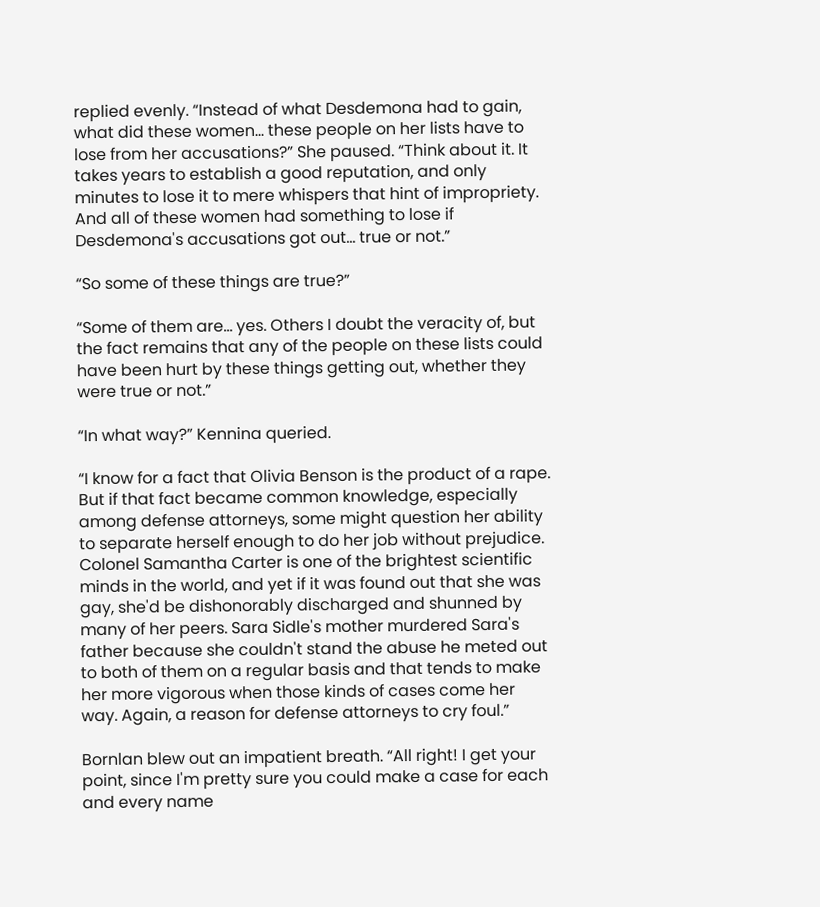replied evenly. “Instead of what Desdemona had to gain, what did these women... these people on her lists have to lose from her accusations?” She paused. “Think about it. It takes years to establish a good reputation, and only minutes to lose it to mere whispers that hint of impropriety. And all of these women had something to lose if Desdemona's accusations got out... true or not.”

“So some of these things are true?”

“Some of them are... yes. Others I doubt the veracity of, but the fact remains that any of the people on these lists could have been hurt by these things getting out, whether they were true or not.”

“In what way?” Kennina queried.

“I know for a fact that Olivia Benson is the product of a rape. But if that fact became common knowledge, especially among defense attorneys, some might question her ability to separate herself enough to do her job without prejudice. Colonel Samantha Carter is one of the brightest scientific minds in the world, and yet if it was found out that she was gay, she'd be dishonorably discharged and shunned by many of her peers. Sara Sidle's mother murdered Sara's father because she couldn't stand the abuse he meted out to both of them on a regular basis and that tends to make her more vigorous when those kinds of cases come her way. Again, a reason for defense attorneys to cry foul.”

Bornlan blew out an impatient breath. “All right! I get your point, since I'm pretty sure you could make a case for each and every name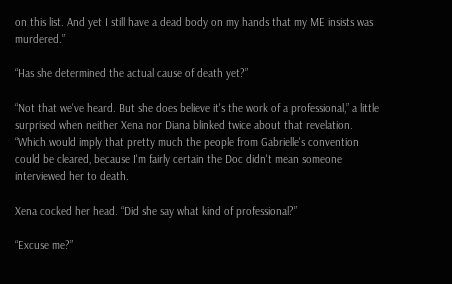on this list. And yet I still have a dead body on my hands that my ME insists was murdered.”

“Has she determined the actual cause of death yet?”

“Not that we've heard. But she does believe it's the work of a professional,” a little surprised when neither Xena nor Diana blinked twice about that revelation. “Which would imply that pretty much the people from Gabrielle's convention could be cleared, because I'm fairly certain the Doc didn't mean someone interviewed her to death.

Xena cocked her head. “Did she say what kind of professional?”

“Excuse me?”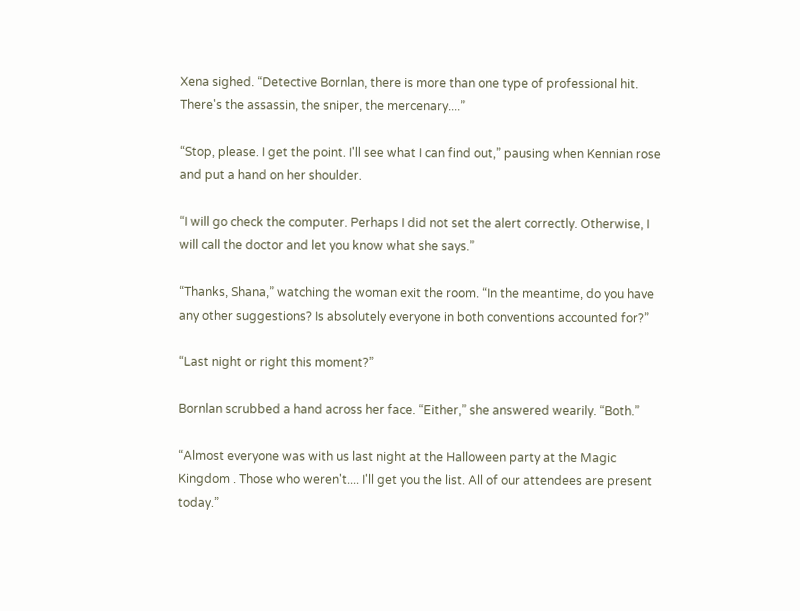Xena sighed. “Detective Bornlan, there is more than one type of professional hit. There's the assassin, the sniper, the mercenary....”

“Stop, please. I get the point. I'll see what I can find out,” pausing when Kennian rose and put a hand on her shoulder.

“I will go check the computer. Perhaps I did not set the alert correctly. Otherwise, I will call the doctor and let you know what she says.”

“Thanks, Shana,” watching the woman exit the room. “In the meantime, do you have any other suggestions? Is absolutely everyone in both conventions accounted for?”

“Last night or right this moment?”

Bornlan scrubbed a hand across her face. “Either,” she answered wearily. “Both.”

“Almost everyone was with us last night at the Halloween party at the Magic Kingdom . Those who weren't.... I'll get you the list. All of our attendees are present today.”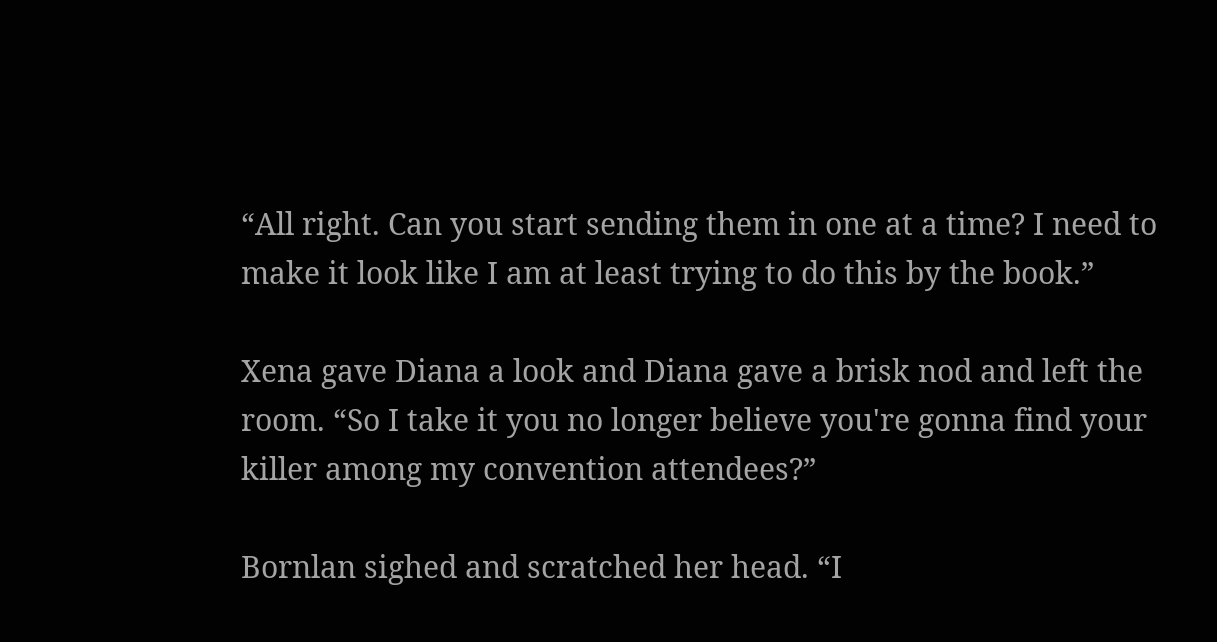“All right. Can you start sending them in one at a time? I need to make it look like I am at least trying to do this by the book.”

Xena gave Diana a look and Diana gave a brisk nod and left the room. “So I take it you no longer believe you're gonna find your killer among my convention attendees?”

Bornlan sighed and scratched her head. “I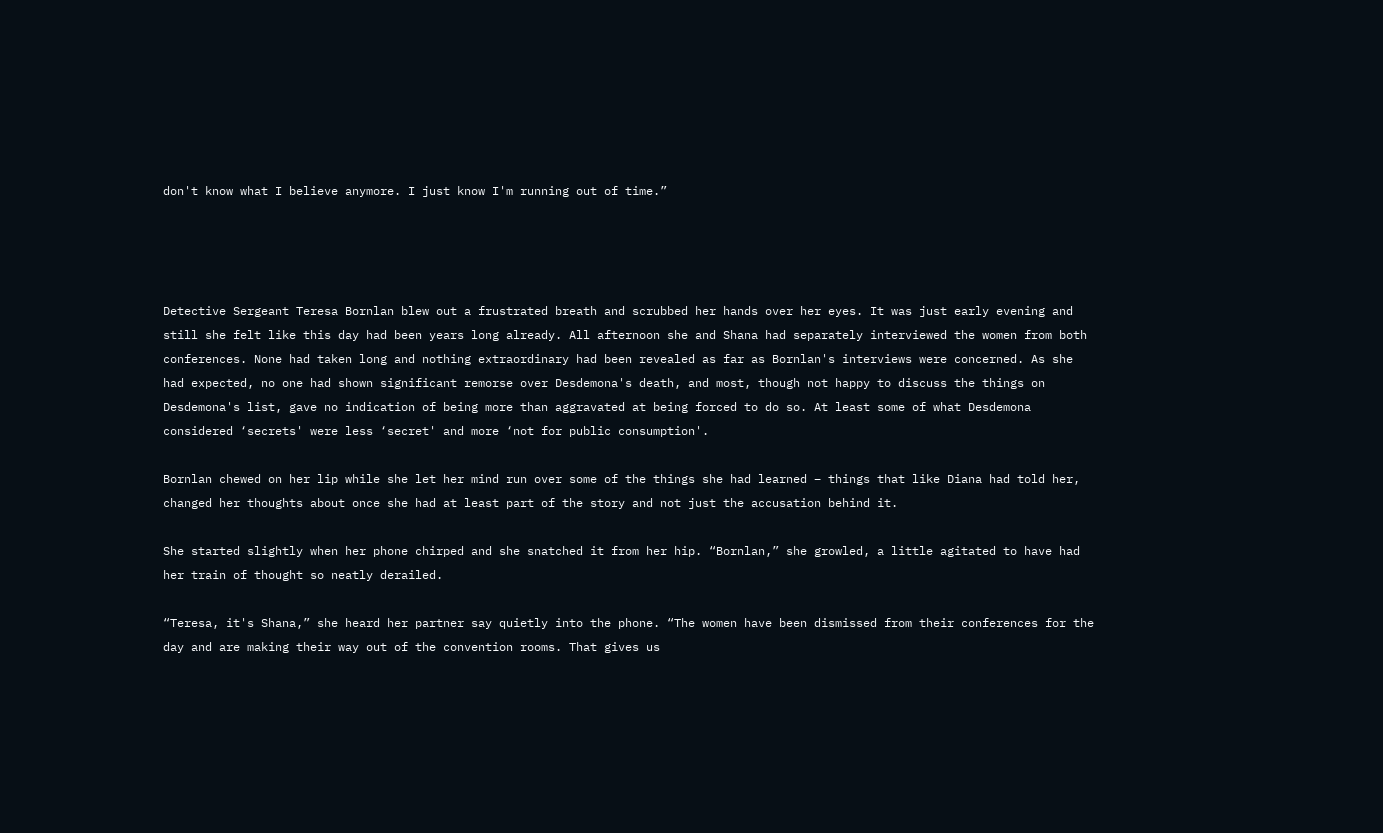don't know what I believe anymore. I just know I'm running out of time.”




Detective Sergeant Teresa Bornlan blew out a frustrated breath and scrubbed her hands over her eyes. It was just early evening and still she felt like this day had been years long already. All afternoon she and Shana had separately interviewed the women from both conferences. None had taken long and nothing extraordinary had been revealed as far as Bornlan's interviews were concerned. As she had expected, no one had shown significant remorse over Desdemona's death, and most, though not happy to discuss the things on Desdemona's list, gave no indication of being more than aggravated at being forced to do so. At least some of what Desdemona considered ‘secrets' were less ‘secret' and more ‘not for public consumption'.

Bornlan chewed on her lip while she let her mind run over some of the things she had learned – things that like Diana had told her, changed her thoughts about once she had at least part of the story and not just the accusation behind it.

She started slightly when her phone chirped and she snatched it from her hip. “Bornlan,” she growled, a little agitated to have had her train of thought so neatly derailed.

“Teresa, it's Shana,” she heard her partner say quietly into the phone. “The women have been dismissed from their conferences for the day and are making their way out of the convention rooms. That gives us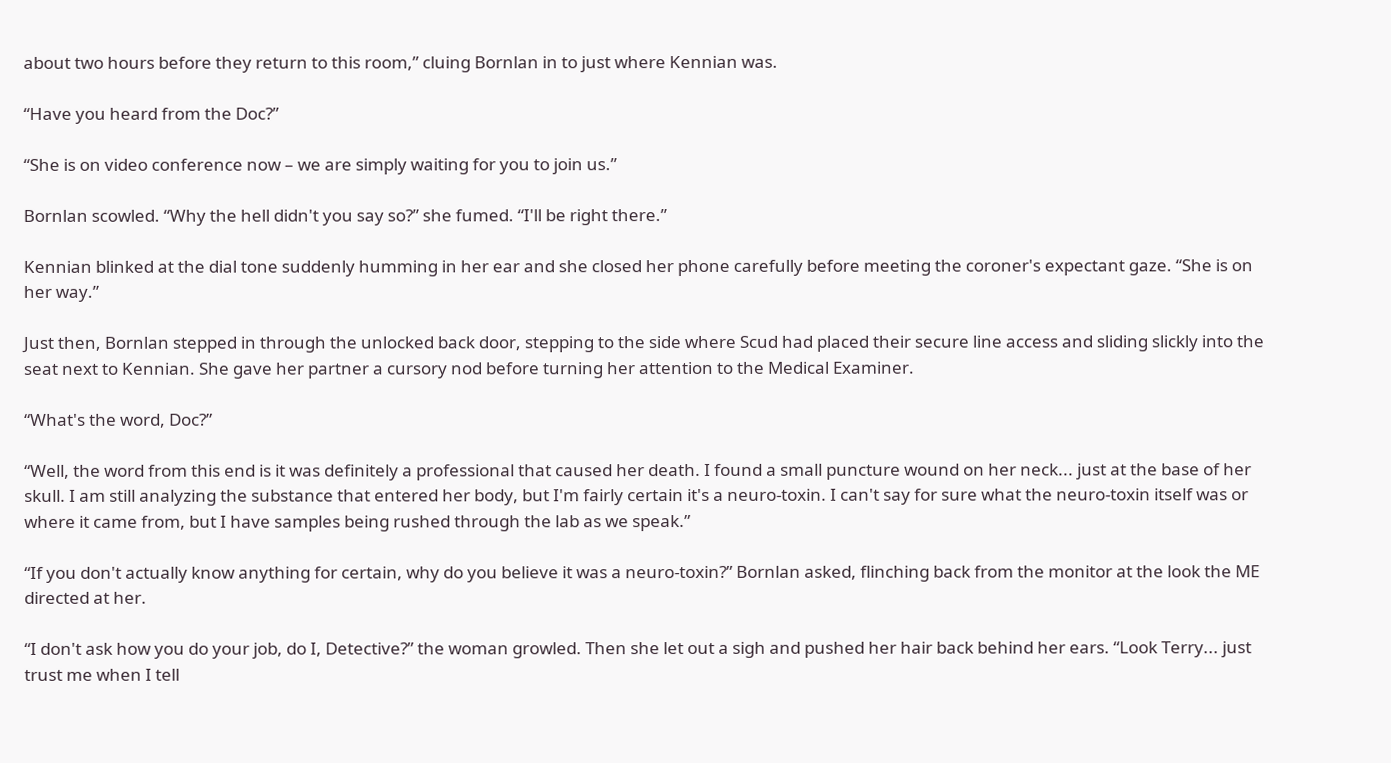about two hours before they return to this room,” cluing Bornlan in to just where Kennian was.

“Have you heard from the Doc?”

“She is on video conference now – we are simply waiting for you to join us.”

Bornlan scowled. “Why the hell didn't you say so?” she fumed. “I'll be right there.”

Kennian blinked at the dial tone suddenly humming in her ear and she closed her phone carefully before meeting the coroner's expectant gaze. “She is on her way.”

Just then, Bornlan stepped in through the unlocked back door, stepping to the side where Scud had placed their secure line access and sliding slickly into the seat next to Kennian. She gave her partner a cursory nod before turning her attention to the Medical Examiner.

“What's the word, Doc?”

“Well, the word from this end is it was definitely a professional that caused her death. I found a small puncture wound on her neck... just at the base of her skull. I am still analyzing the substance that entered her body, but I'm fairly certain it's a neuro-toxin. I can't say for sure what the neuro-toxin itself was or where it came from, but I have samples being rushed through the lab as we speak.”

“If you don't actually know anything for certain, why do you believe it was a neuro-toxin?” Bornlan asked, flinching back from the monitor at the look the ME directed at her.

“I don't ask how you do your job, do I, Detective?” the woman growled. Then she let out a sigh and pushed her hair back behind her ears. “Look Terry... just trust me when I tell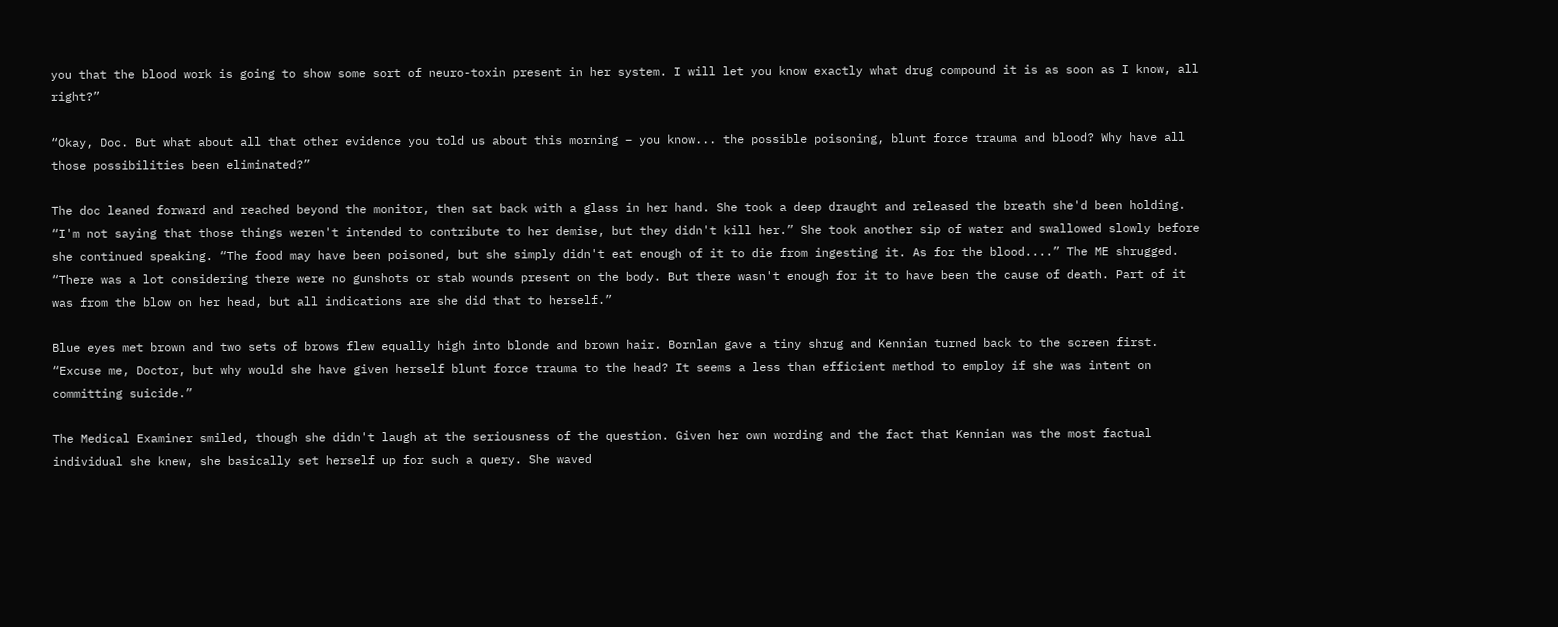you that the blood work is going to show some sort of neuro-toxin present in her system. I will let you know exactly what drug compound it is as soon as I know, all right?”

“Okay, Doc. But what about all that other evidence you told us about this morning – you know... the possible poisoning, blunt force trauma and blood? Why have all those possibilities been eliminated?”

The doc leaned forward and reached beyond the monitor, then sat back with a glass in her hand. She took a deep draught and released the breath she'd been holding. “I'm not saying that those things weren't intended to contribute to her demise, but they didn't kill her.” She took another sip of water and swallowed slowly before she continued speaking. “The food may have been poisoned, but she simply didn't eat enough of it to die from ingesting it. As for the blood....” The ME shrugged. “There was a lot considering there were no gunshots or stab wounds present on the body. But there wasn't enough for it to have been the cause of death. Part of it was from the blow on her head, but all indications are she did that to herself.”

Blue eyes met brown and two sets of brows flew equally high into blonde and brown hair. Bornlan gave a tiny shrug and Kennian turned back to the screen first. “Excuse me, Doctor, but why would she have given herself blunt force trauma to the head? It seems a less than efficient method to employ if she was intent on committing suicide.”

The Medical Examiner smiled, though she didn't laugh at the seriousness of the question. Given her own wording and the fact that Kennian was the most factual individual she knew, she basically set herself up for such a query. She waved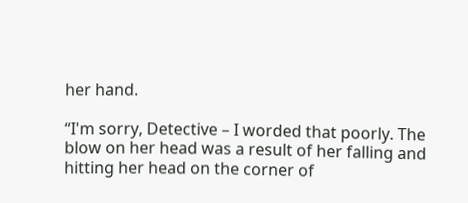her hand.

“I'm sorry, Detective – I worded that poorly. The blow on her head was a result of her falling and hitting her head on the corner of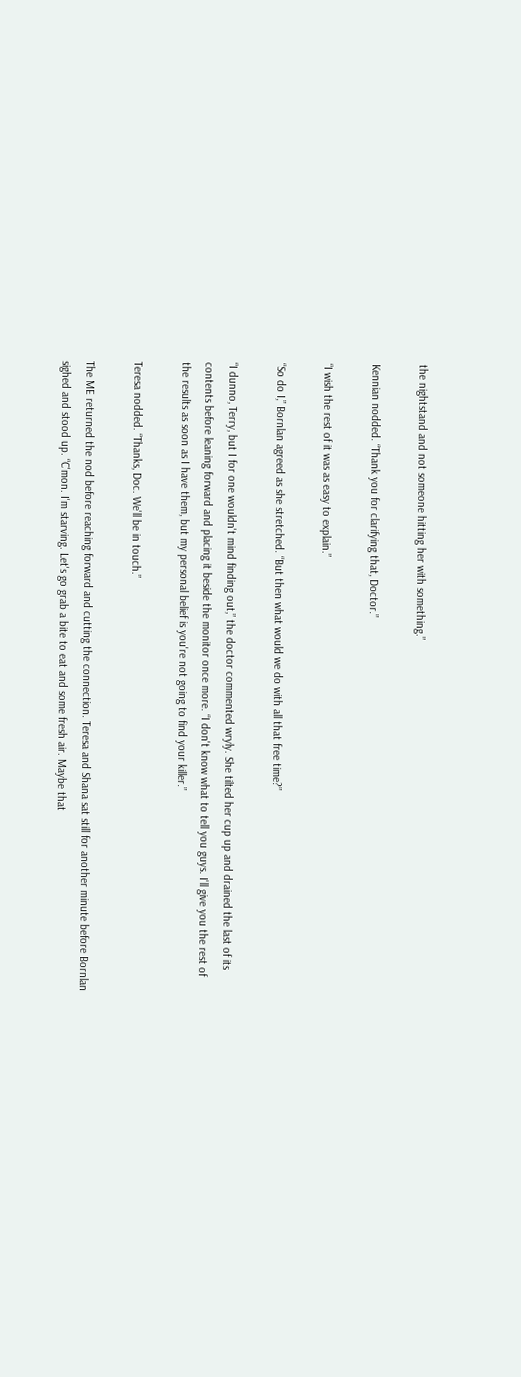the nightstand and not someone hitting her with something.”

Kennian nodded. “Thank you for clarifying that, Doctor.”

“I wish the rest of it was as easy to explain.”

“So do I,” Bornlan agreed as she stretched. “But then what would we do with all that free time?”

“I dunno, Terry, but I for one wouldn't mind finding out,” the doctor commented wryly. She tilted her cup up and drained the last of its contents before leaning forward and placing it beside the monitor once more. “I don't know what to tell you guys. I'll give you the rest of the results as soon as I have them, but my personal belief is you're not going to find your killer.”

Teresa nodded. “Thanks, Doc. We'll be in touch.”

The ME returned the nod before reaching forward and cutting the connection. Teresa and Shana sat still for another minute before Bornlan sighed and stood up. “C'mon. I'm starving. Let's go grab a bite to eat and some fresh air. Maybe that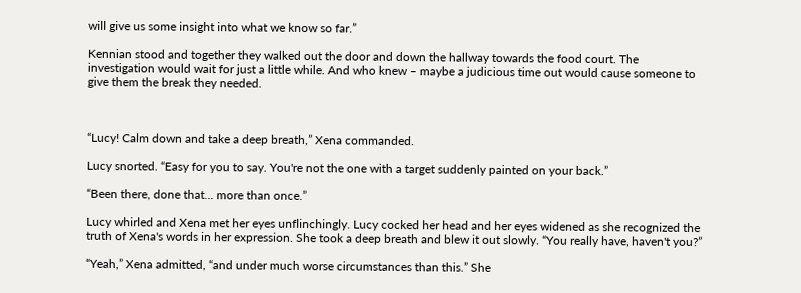will give us some insight into what we know so far.”

Kennian stood and together they walked out the door and down the hallway towards the food court. The investigation would wait for just a little while. And who knew – maybe a judicious time out would cause someone to give them the break they needed.



“Lucy! Calm down and take a deep breath,” Xena commanded.

Lucy snorted. “Easy for you to say. You're not the one with a target suddenly painted on your back.”

“Been there, done that... more than once.”

Lucy whirled and Xena met her eyes unflinchingly. Lucy cocked her head and her eyes widened as she recognized the truth of Xena's words in her expression. She took a deep breath and blew it out slowly. “You really have, haven't you?”

“Yeah,” Xena admitted, “and under much worse circumstances than this.” She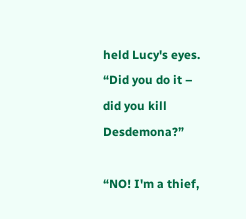held Lucy's eyes. “Did you do it – did you kill Desdemona?”

“NO! I'm a thief,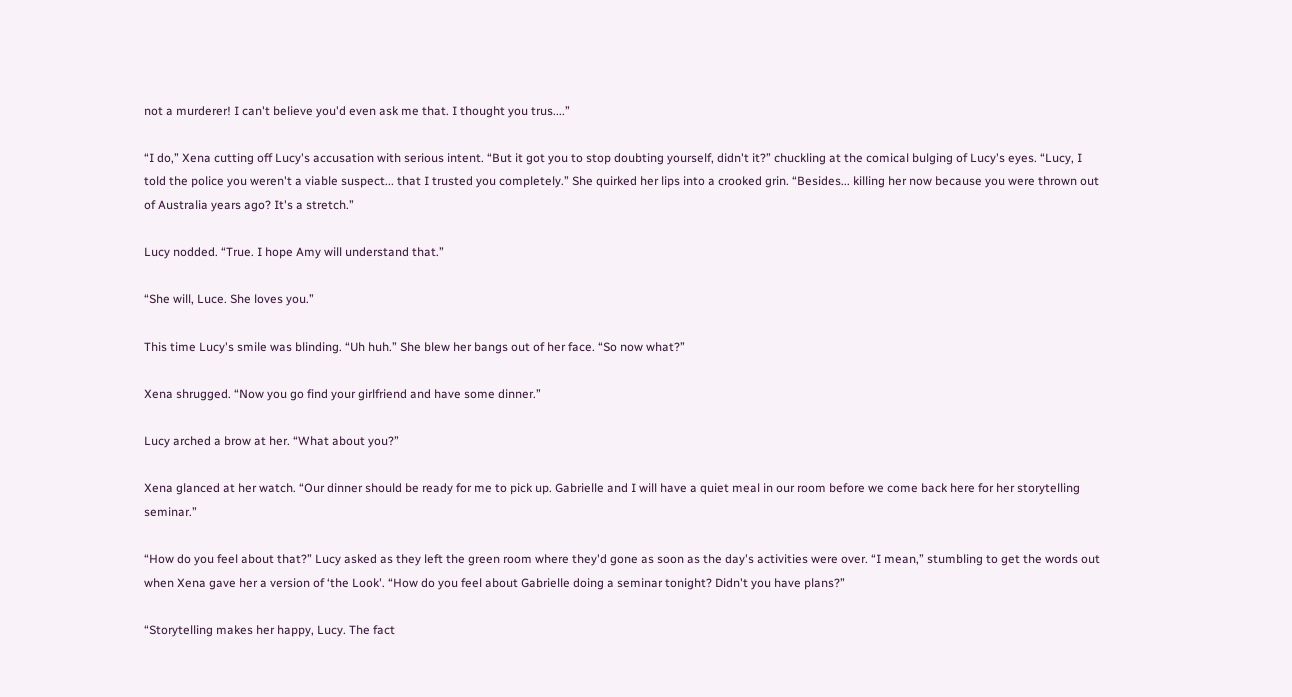not a murderer! I can't believe you'd even ask me that. I thought you trus....”

“I do,” Xena cutting off Lucy's accusation with serious intent. “But it got you to stop doubting yourself, didn't it?” chuckling at the comical bulging of Lucy's eyes. “Lucy, I told the police you weren't a viable suspect... that I trusted you completely.” She quirked her lips into a crooked grin. “Besides... killing her now because you were thrown out of Australia years ago? It's a stretch.”

Lucy nodded. “True. I hope Amy will understand that.”

“She will, Luce. She loves you.”

This time Lucy's smile was blinding. “Uh huh.” She blew her bangs out of her face. “So now what?”

Xena shrugged. “Now you go find your girlfriend and have some dinner.”

Lucy arched a brow at her. “What about you?”

Xena glanced at her watch. “Our dinner should be ready for me to pick up. Gabrielle and I will have a quiet meal in our room before we come back here for her storytelling seminar.”

“How do you feel about that?” Lucy asked as they left the green room where they'd gone as soon as the day's activities were over. “I mean,” stumbling to get the words out when Xena gave her a version of ‘the Look'. “How do you feel about Gabrielle doing a seminar tonight? Didn't you have plans?”

“Storytelling makes her happy, Lucy. The fact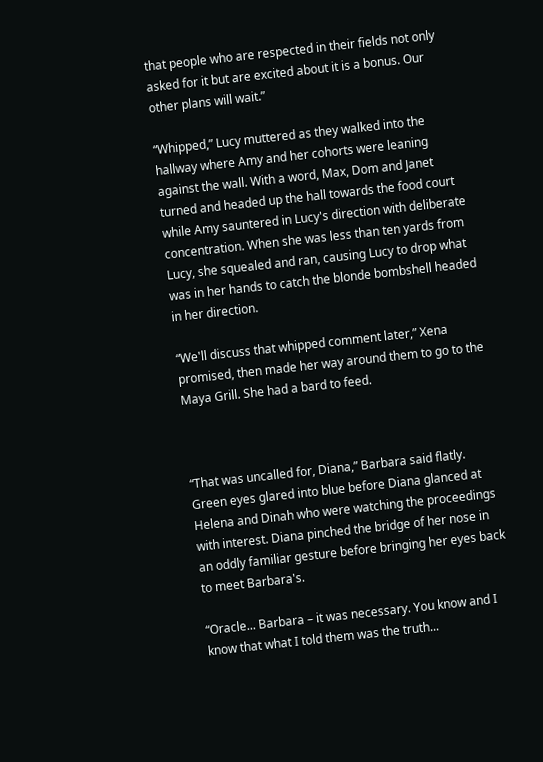that people who are respected in their fields not only asked for it but are excited about it is a bonus. Our other plans will wait.”

“Whipped,” Lucy muttered as they walked into the hallway where Amy and her cohorts were leaning against the wall. With a word, Max, Dom and Janet turned and headed up the hall towards the food court while Amy sauntered in Lucy's direction with deliberate concentration. When she was less than ten yards from Lucy, she squealed and ran, causing Lucy to drop what was in her hands to catch the blonde bombshell headed in her direction.

“We'll discuss that whipped comment later,” Xena promised, then made her way around them to go to the Maya Grill. She had a bard to feed.



“That was uncalled for, Diana,” Barbara said flatly. Green eyes glared into blue before Diana glanced at Helena and Dinah who were watching the proceedings with interest. Diana pinched the bridge of her nose in an oddly familiar gesture before bringing her eyes back to meet Barbara's.

“Oracle... Barbara – it was necessary. You know and I know that what I told them was the truth...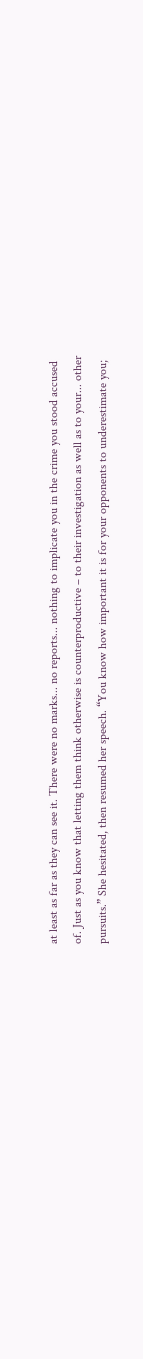at least as far as they can see it. There were no marks... no reports... nothing to implicate you in the crime you stood accused of. Just as you know that letting them think otherwise is counterproductive – to their investigation as well as to your... other pursuits.” She hesitated, then resumed her speech. “You know how important it is for your opponents to underestimate you;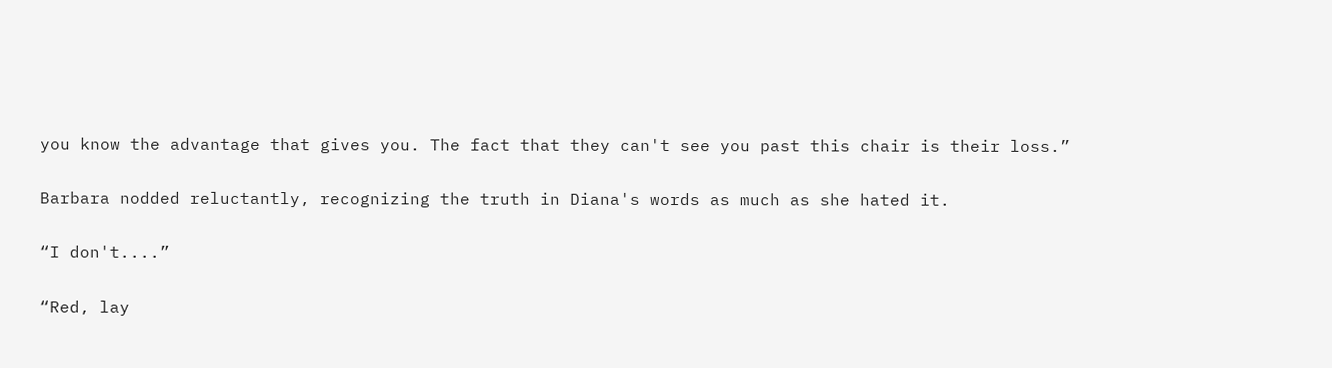you know the advantage that gives you. The fact that they can't see you past this chair is their loss.”

Barbara nodded reluctantly, recognizing the truth in Diana's words as much as she hated it.

“I don't....”

“Red, lay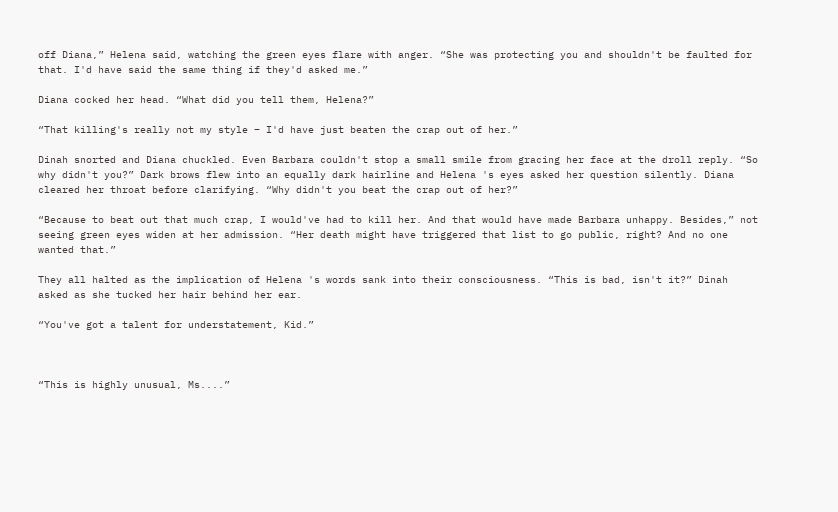off Diana,” Helena said, watching the green eyes flare with anger. “She was protecting you and shouldn't be faulted for that. I'd have said the same thing if they'd asked me.”

Diana cocked her head. “What did you tell them, Helena?”

“That killing's really not my style – I'd have just beaten the crap out of her.”

Dinah snorted and Diana chuckled. Even Barbara couldn't stop a small smile from gracing her face at the droll reply. “So why didn't you?” Dark brows flew into an equally dark hairline and Helena 's eyes asked her question silently. Diana cleared her throat before clarifying. “Why didn't you beat the crap out of her?”

“Because to beat out that much crap, I would've had to kill her. And that would have made Barbara unhappy. Besides,” not seeing green eyes widen at her admission. “Her death might have triggered that list to go public, right? And no one wanted that.”

They all halted as the implication of Helena 's words sank into their consciousness. “This is bad, isn't it?” Dinah asked as she tucked her hair behind her ear.

“You've got a talent for understatement, Kid.”



“This is highly unusual, Ms....”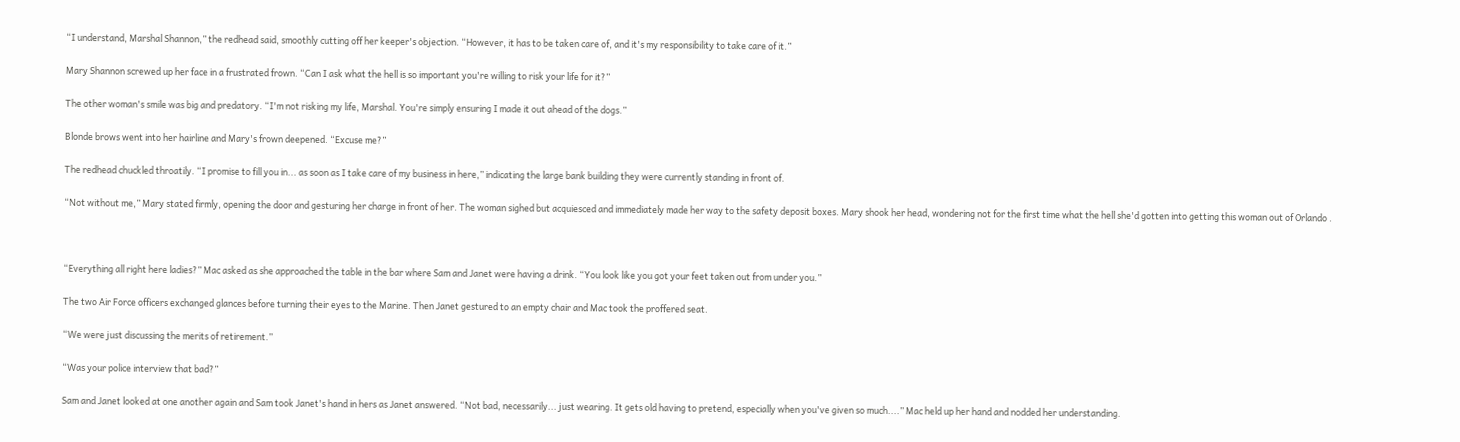“I understand, Marshal Shannon,” the redhead said, smoothly cutting off her keeper's objection. “However, it has to be taken care of, and it's my responsibility to take care of it.”

Mary Shannon screwed up her face in a frustrated frown. “Can I ask what the hell is so important you're willing to risk your life for it?”

The other woman's smile was big and predatory. “I'm not risking my life, Marshal. You're simply ensuring I made it out ahead of the dogs.”

Blonde brows went into her hairline and Mary's frown deepened. “Excuse me?”

The redhead chuckled throatily. “I promise to fill you in... as soon as I take care of my business in here,” indicating the large bank building they were currently standing in front of.

“Not without me,” Mary stated firmly, opening the door and gesturing her charge in front of her. The woman sighed but acquiesced and immediately made her way to the safety deposit boxes. Mary shook her head, wondering not for the first time what the hell she'd gotten into getting this woman out of Orlando .



“Everything all right here ladies?” Mac asked as she approached the table in the bar where Sam and Janet were having a drink. “You look like you got your feet taken out from under you.”

The two Air Force officers exchanged glances before turning their eyes to the Marine. Then Janet gestured to an empty chair and Mac took the proffered seat.

“We were just discussing the merits of retirement.”

“Was your police interview that bad?”

Sam and Janet looked at one another again and Sam took Janet's hand in hers as Janet answered. “Not bad, necessarily... just wearing. It gets old having to pretend, especially when you've given so much....” Mac held up her hand and nodded her understanding.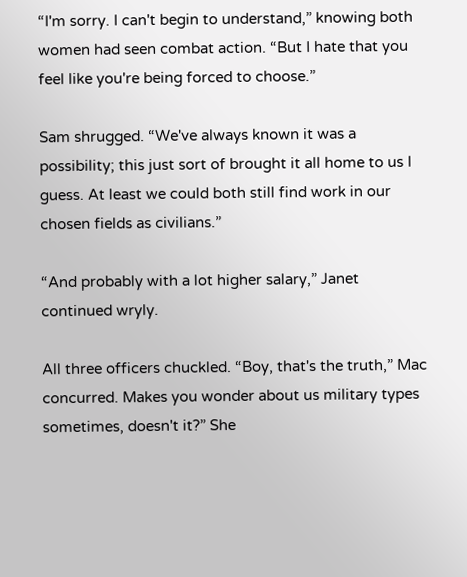“I'm sorry. I can't begin to understand,” knowing both women had seen combat action. “But I hate that you feel like you're being forced to choose.”

Sam shrugged. “We've always known it was a possibility; this just sort of brought it all home to us I guess. At least we could both still find work in our chosen fields as civilians.”

“And probably with a lot higher salary,” Janet continued wryly.

All three officers chuckled. “Boy, that's the truth,” Mac concurred. Makes you wonder about us military types sometimes, doesn't it?” She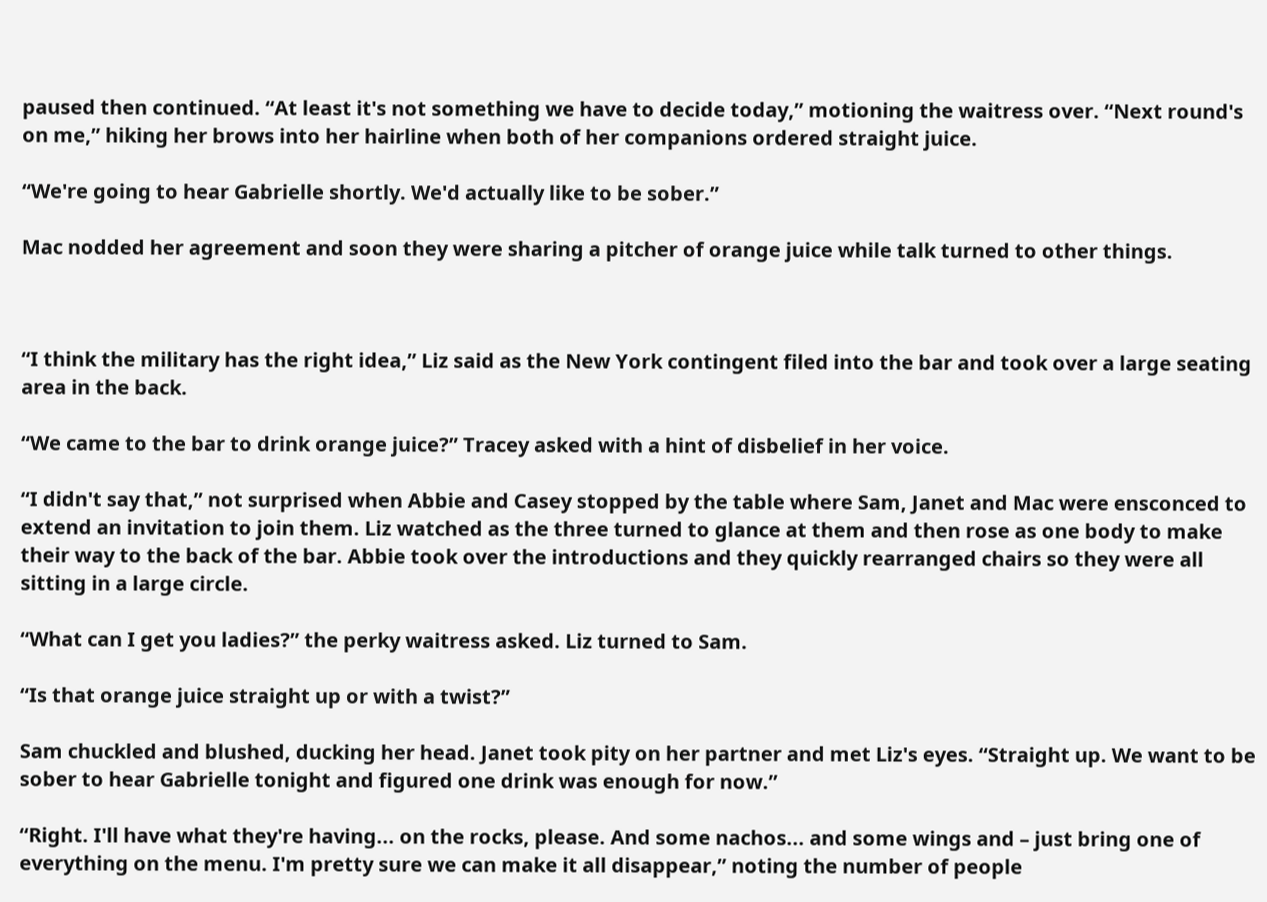paused then continued. “At least it's not something we have to decide today,” motioning the waitress over. “Next round's on me,” hiking her brows into her hairline when both of her companions ordered straight juice.

“We're going to hear Gabrielle shortly. We'd actually like to be sober.”

Mac nodded her agreement and soon they were sharing a pitcher of orange juice while talk turned to other things.



“I think the military has the right idea,” Liz said as the New York contingent filed into the bar and took over a large seating area in the back.

“We came to the bar to drink orange juice?” Tracey asked with a hint of disbelief in her voice.

“I didn't say that,” not surprised when Abbie and Casey stopped by the table where Sam, Janet and Mac were ensconced to extend an invitation to join them. Liz watched as the three turned to glance at them and then rose as one body to make their way to the back of the bar. Abbie took over the introductions and they quickly rearranged chairs so they were all sitting in a large circle.

“What can I get you ladies?” the perky waitress asked. Liz turned to Sam.

“Is that orange juice straight up or with a twist?”

Sam chuckled and blushed, ducking her head. Janet took pity on her partner and met Liz's eyes. “Straight up. We want to be sober to hear Gabrielle tonight and figured one drink was enough for now.”

“Right. I'll have what they're having... on the rocks, please. And some nachos... and some wings and – just bring one of everything on the menu. I'm pretty sure we can make it all disappear,” noting the number of people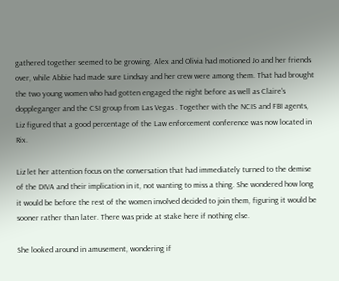gathered together seemed to be growing. Alex and Olivia had motioned Jo and her friends over, while Abbie had made sure Lindsay and her crew were among them. That had brought the two young women who had gotten engaged the night before as well as Claire's doppleganger and the CSI group from Las Vegas . Together with the NCIS and FBI agents, Liz figured that a good percentage of the Law enforcement conference was now located in Rix.

Liz let her attention focus on the conversation that had immediately turned to the demise of the DIVA and their implication in it, not wanting to miss a thing. She wondered how long it would be before the rest of the women involved decided to join them, figuring it would be sooner rather than later. There was pride at stake here if nothing else.

She looked around in amusement, wondering if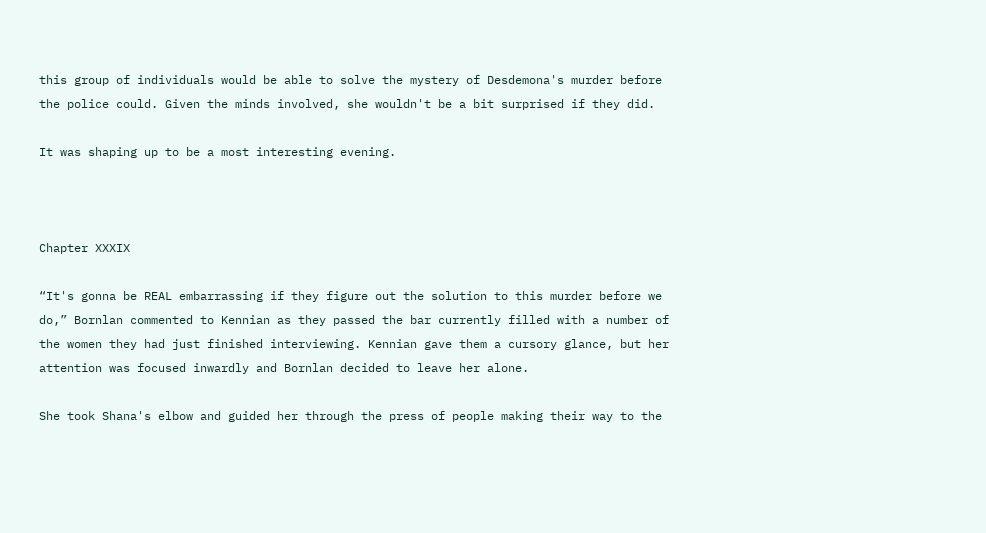this group of individuals would be able to solve the mystery of Desdemona's murder before the police could. Given the minds involved, she wouldn't be a bit surprised if they did.

It was shaping up to be a most interesting evening.



Chapter XXXIX

“It's gonna be REAL embarrassing if they figure out the solution to this murder before we do,” Bornlan commented to Kennian as they passed the bar currently filled with a number of the women they had just finished interviewing. Kennian gave them a cursory glance, but her attention was focused inwardly and Bornlan decided to leave her alone.

She took Shana's elbow and guided her through the press of people making their way to the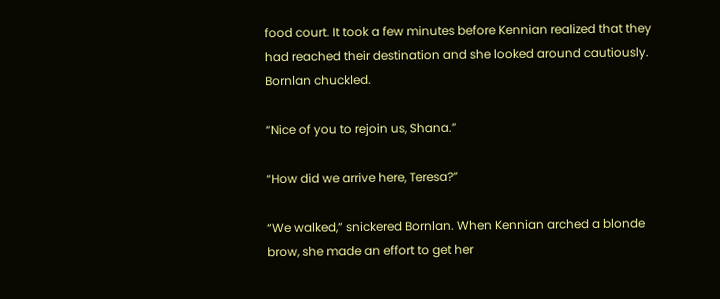food court. It took a few minutes before Kennian realized that they had reached their destination and she looked around cautiously. Bornlan chuckled.

“Nice of you to rejoin us, Shana.”

“How did we arrive here, Teresa?”

“We walked,” snickered Bornlan. When Kennian arched a blonde brow, she made an effort to get her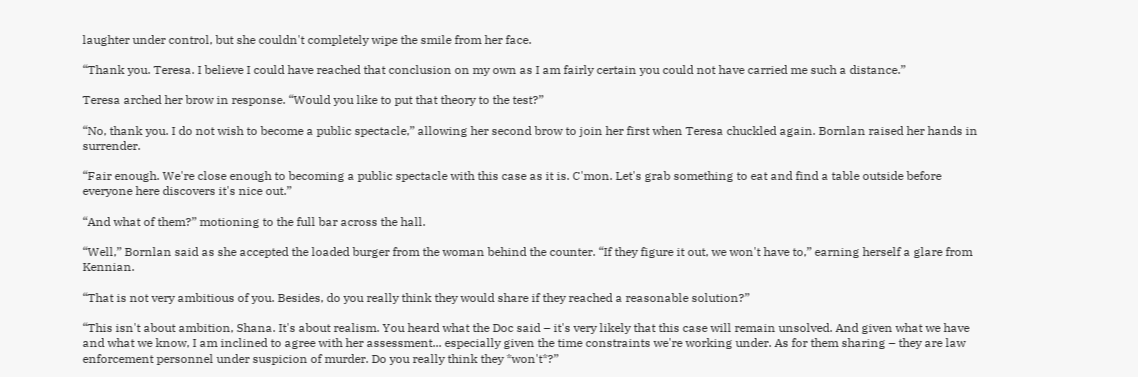laughter under control, but she couldn't completely wipe the smile from her face.

“Thank you. Teresa. I believe I could have reached that conclusion on my own as I am fairly certain you could not have carried me such a distance.”

Teresa arched her brow in response. “Would you like to put that theory to the test?”

“No, thank you. I do not wish to become a public spectacle,” allowing her second brow to join her first when Teresa chuckled again. Bornlan raised her hands in surrender.

“Fair enough. We're close enough to becoming a public spectacle with this case as it is. C'mon. Let's grab something to eat and find a table outside before everyone here discovers it's nice out.”

“And what of them?” motioning to the full bar across the hall.

“Well,” Bornlan said as she accepted the loaded burger from the woman behind the counter. “If they figure it out, we won't have to,” earning herself a glare from Kennian.

“That is not very ambitious of you. Besides, do you really think they would share if they reached a reasonable solution?”

“This isn't about ambition, Shana. It's about realism. You heard what the Doc said – it's very likely that this case will remain unsolved. And given what we have and what we know, I am inclined to agree with her assessment... especially given the time constraints we're working under. As for them sharing – they are law enforcement personnel under suspicion of murder. Do you really think they *won't*?”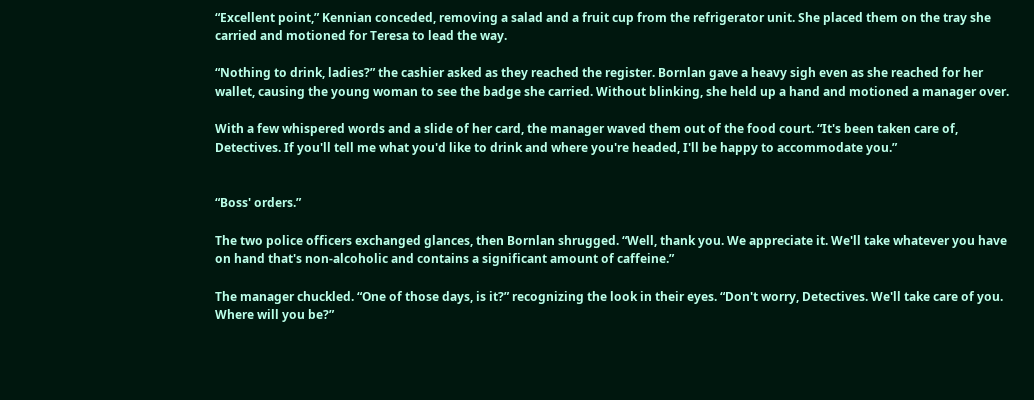“Excellent point,” Kennian conceded, removing a salad and a fruit cup from the refrigerator unit. She placed them on the tray she carried and motioned for Teresa to lead the way.

“Nothing to drink, ladies?” the cashier asked as they reached the register. Bornlan gave a heavy sigh even as she reached for her wallet, causing the young woman to see the badge she carried. Without blinking, she held up a hand and motioned a manager over.

With a few whispered words and a slide of her card, the manager waved them out of the food court. “It's been taken care of, Detectives. If you'll tell me what you'd like to drink and where you're headed, I'll be happy to accommodate you.”


“Boss' orders.”

The two police officers exchanged glances, then Bornlan shrugged. “Well, thank you. We appreciate it. We'll take whatever you have on hand that's non-alcoholic and contains a significant amount of caffeine.”

The manager chuckled. “One of those days, is it?” recognizing the look in their eyes. “Don't worry, Detectives. We'll take care of you. Where will you be?”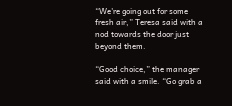“We're going out for some fresh air,” Teresa said with a nod towards the door just beyond them.

“Good choice,” the manager said with a smile. “Go grab a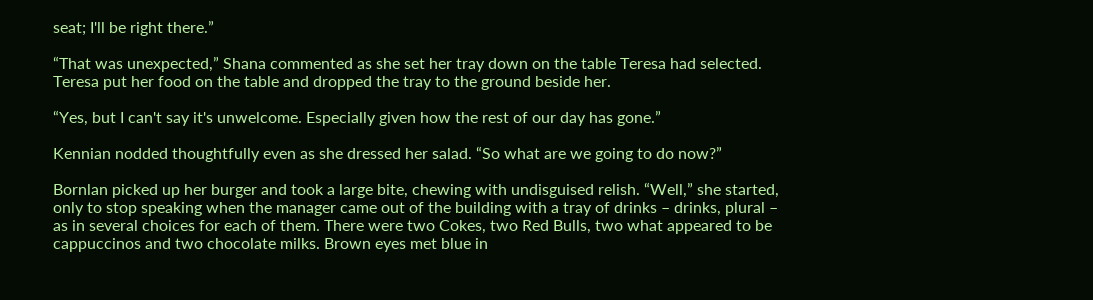seat; I'll be right there.”

“That was unexpected,” Shana commented as she set her tray down on the table Teresa had selected. Teresa put her food on the table and dropped the tray to the ground beside her.

“Yes, but I can't say it's unwelcome. Especially given how the rest of our day has gone.”

Kennian nodded thoughtfully even as she dressed her salad. “So what are we going to do now?”

Bornlan picked up her burger and took a large bite, chewing with undisguised relish. “Well,” she started, only to stop speaking when the manager came out of the building with a tray of drinks – drinks, plural – as in several choices for each of them. There were two Cokes, two Red Bulls, two what appeared to be cappuccinos and two chocolate milks. Brown eyes met blue in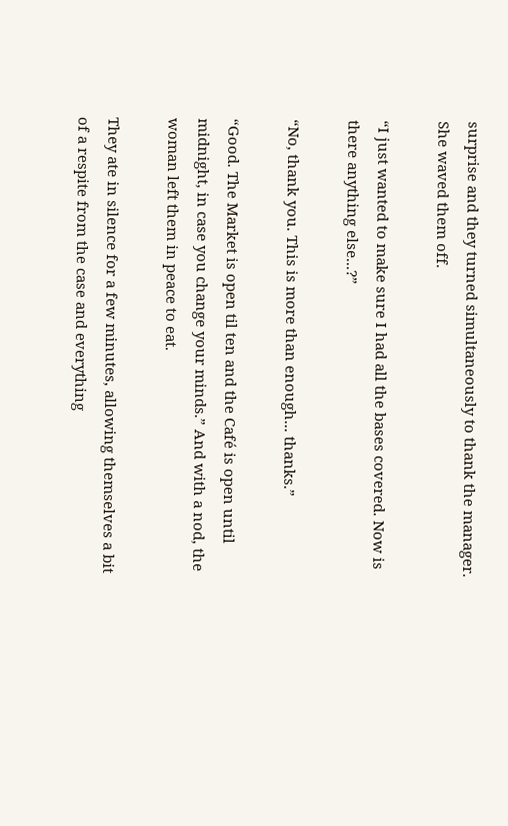surprise and they turned simultaneously to thank the manager. She waved them off.

“I just wanted to make sure I had all the bases covered. Now is there anything else...?”

“No, thank you. This is more than enough... thanks.”

“Good. The Market is open til ten and the Café is open until midnight, in case you change your minds.” And with a nod, the woman left them in peace to eat.

They ate in silence for a few minutes, allowing themselves a bit of a respite from the case and everything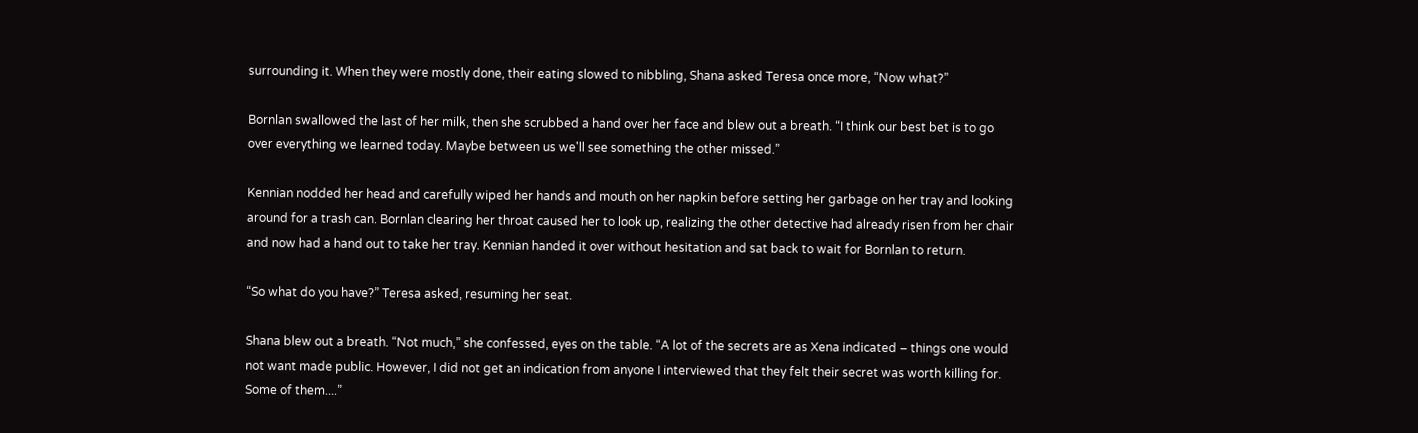surrounding it. When they were mostly done, their eating slowed to nibbling, Shana asked Teresa once more, “Now what?”

Bornlan swallowed the last of her milk, then she scrubbed a hand over her face and blew out a breath. “I think our best bet is to go over everything we learned today. Maybe between us we'll see something the other missed.”

Kennian nodded her head and carefully wiped her hands and mouth on her napkin before setting her garbage on her tray and looking around for a trash can. Bornlan clearing her throat caused her to look up, realizing the other detective had already risen from her chair and now had a hand out to take her tray. Kennian handed it over without hesitation and sat back to wait for Bornlan to return.

“So what do you have?” Teresa asked, resuming her seat.

Shana blew out a breath. “Not much,” she confessed, eyes on the table. “A lot of the secrets are as Xena indicated – things one would not want made public. However, I did not get an indication from anyone I interviewed that they felt their secret was worth killing for. Some of them....”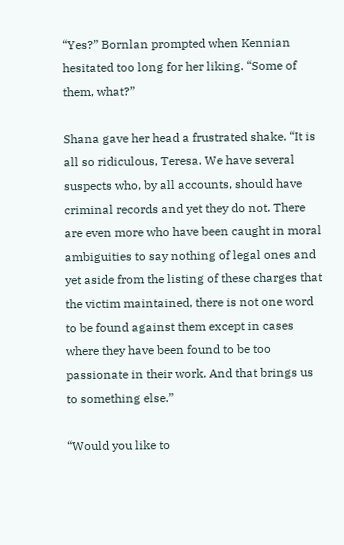“Yes?” Bornlan prompted when Kennian hesitated too long for her liking. “Some of them, what?”

Shana gave her head a frustrated shake. “It is all so ridiculous, Teresa. We have several suspects who, by all accounts, should have criminal records and yet they do not. There are even more who have been caught in moral ambiguities to say nothing of legal ones and yet aside from the listing of these charges that the victim maintained, there is not one word to be found against them except in cases where they have been found to be too passionate in their work. And that brings us to something else.”

“Would you like to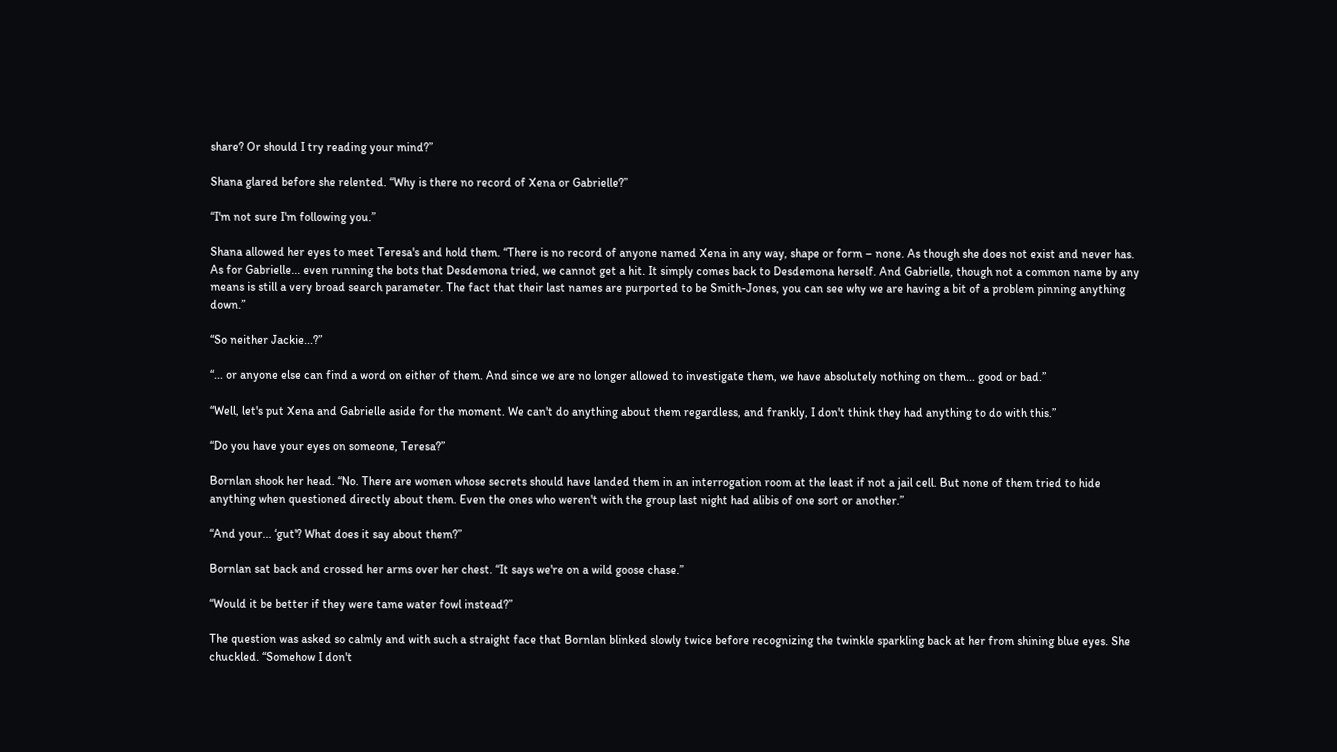share? Or should I try reading your mind?”

Shana glared before she relented. “Why is there no record of Xena or Gabrielle?”

“I'm not sure I'm following you.”

Shana allowed her eyes to meet Teresa's and hold them. “There is no record of anyone named Xena in any way, shape or form – none. As though she does not exist and never has. As for Gabrielle... even running the bots that Desdemona tried, we cannot get a hit. It simply comes back to Desdemona herself. And Gabrielle, though not a common name by any means is still a very broad search parameter. The fact that their last names are purported to be Smith-Jones, you can see why we are having a bit of a problem pinning anything down.”

“So neither Jackie...?”

“... or anyone else can find a word on either of them. And since we are no longer allowed to investigate them, we have absolutely nothing on them... good or bad.”

“Well, let's put Xena and Gabrielle aside for the moment. We can't do anything about them regardless, and frankly, I don't think they had anything to do with this.”

“Do you have your eyes on someone, Teresa?”

Bornlan shook her head. “No. There are women whose secrets should have landed them in an interrogation room at the least if not a jail cell. But none of them tried to hide anything when questioned directly about them. Even the ones who weren't with the group last night had alibis of one sort or another.”

“And your... ‘gut'? What does it say about them?”

Bornlan sat back and crossed her arms over her chest. “It says we're on a wild goose chase.”

“Would it be better if they were tame water fowl instead?”

The question was asked so calmly and with such a straight face that Bornlan blinked slowly twice before recognizing the twinkle sparkling back at her from shining blue eyes. She chuckled. “Somehow I don't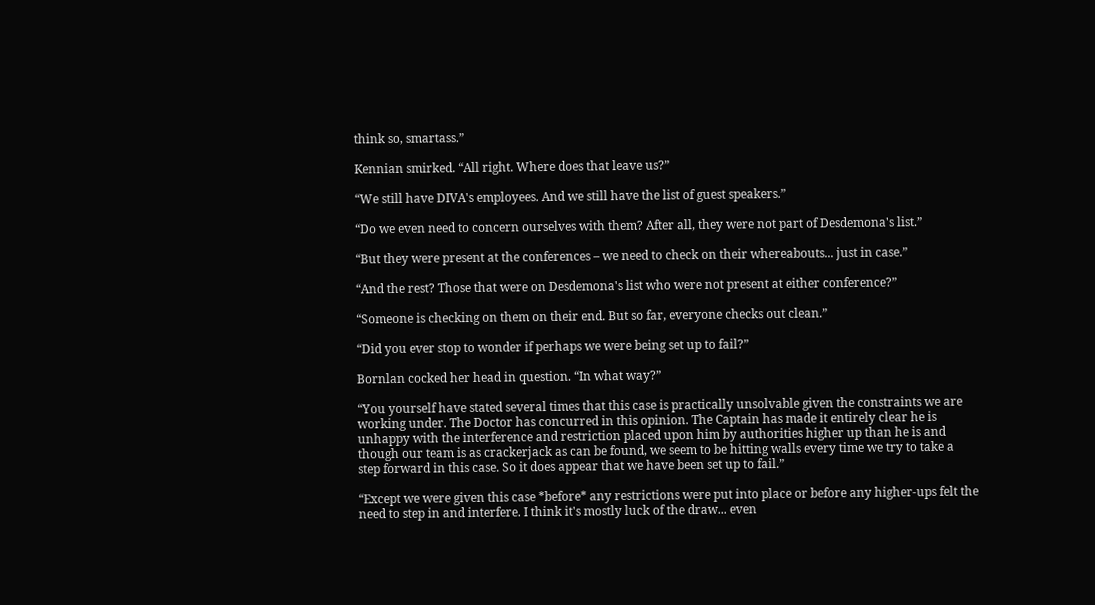think so, smartass.”

Kennian smirked. “All right. Where does that leave us?”

“We still have DIVA's employees. And we still have the list of guest speakers.”

“Do we even need to concern ourselves with them? After all, they were not part of Desdemona's list.”

“But they were present at the conferences – we need to check on their whereabouts... just in case.”

“And the rest? Those that were on Desdemona's list who were not present at either conference?”

“Someone is checking on them on their end. But so far, everyone checks out clean.”

“Did you ever stop to wonder if perhaps we were being set up to fail?”

Bornlan cocked her head in question. “In what way?”

“You yourself have stated several times that this case is practically unsolvable given the constraints we are working under. The Doctor has concurred in this opinion. The Captain has made it entirely clear he is unhappy with the interference and restriction placed upon him by authorities higher up than he is and though our team is as crackerjack as can be found, we seem to be hitting walls every time we try to take a step forward in this case. So it does appear that we have been set up to fail.”

“Except we were given this case *before* any restrictions were put into place or before any higher-ups felt the need to step in and interfere. I think it's mostly luck of the draw... even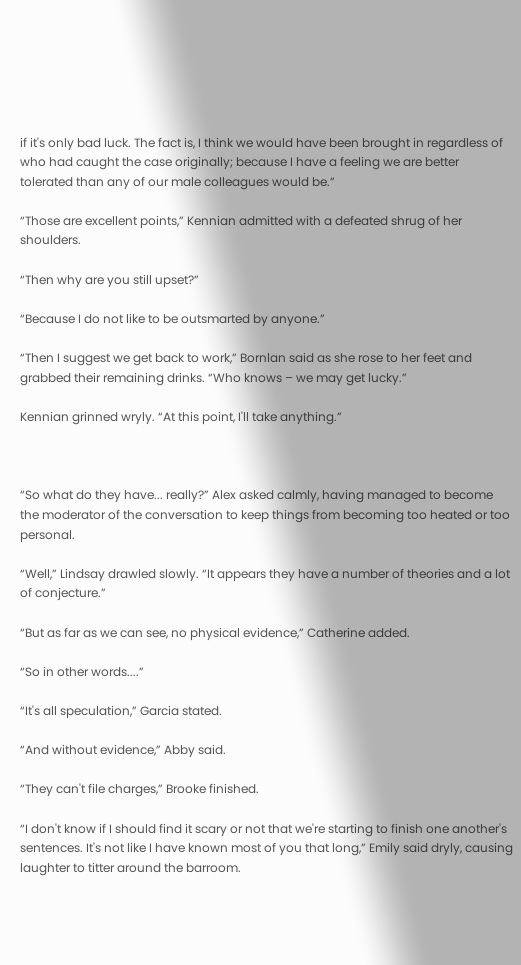if it's only bad luck. The fact is, I think we would have been brought in regardless of who had caught the case originally; because I have a feeling we are better tolerated than any of our male colleagues would be.”

“Those are excellent points,” Kennian admitted with a defeated shrug of her shoulders.

“Then why are you still upset?”

“Because I do not like to be outsmarted by anyone.”

“Then I suggest we get back to work,” Bornlan said as she rose to her feet and grabbed their remaining drinks. “Who knows – we may get lucky.”

Kennian grinned wryly. “At this point, I'll take anything.”



“So what do they have... really?” Alex asked calmly, having managed to become the moderator of the conversation to keep things from becoming too heated or too personal.

“Well,” Lindsay drawled slowly. “It appears they have a number of theories and a lot of conjecture.”

“But as far as we can see, no physical evidence,” Catherine added.

“So in other words....”

“It's all speculation,” Garcia stated.

“And without evidence,” Abby said.

“They can't file charges,” Brooke finished.

“I don't know if I should find it scary or not that we're starting to finish one another's sentences. It's not like I have known most of you that long,” Emily said dryly, causing laughter to titter around the barroom.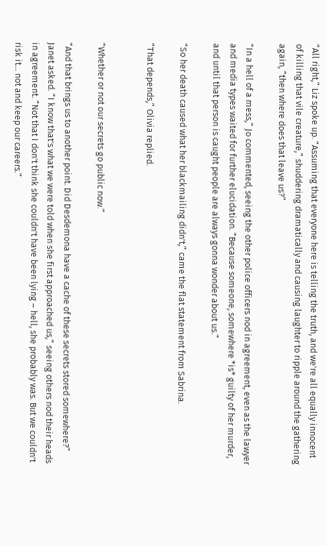“All right,” Liz spoke up. “Assuming that everyone here is telling the truth, and we're all equally innocent of killing that vile creature,” shuddering dramatically and causing laughter to ripple around the gathering again, “then where does that leave us?”

“In a hell of a mess,” Jo commented, seeing the other police officers nod in agreement, even as the lawyer and media types waited for further elucidation. “Because someone, somewhere *is* guilty of her murder, and until that person is caught people are always gonna wonder about us.”

“So her death caused what her blackmailing didn't,” came the flat statement from Sabrina.

“That depends,” Olivia replied.


“Whether or not our secrets go public now.”

“And that brings us to another point. Did Desdemona have a cache of these secrets stored somewhere?” Janet asked. “I know that's what we were told when she first approached us,” seeing others nod their heads in agreement. “Not that I don't think she couldn't have been lying – hell, she probably was. But we couldn't risk it... not and keep our careers.”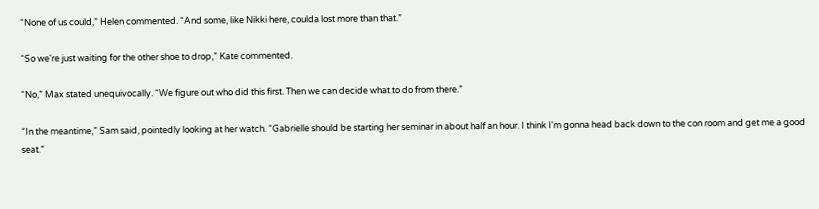“None of us could,” Helen commented. “And some, like Nikki here, coulda lost more than that.”

“So we're just waiting for the other shoe to drop,” Kate commented.

“No,” Max stated unequivocally. “We figure out who did this first. Then we can decide what to do from there.”

“In the meantime,” Sam said, pointedly looking at her watch. “Gabrielle should be starting her seminar in about half an hour. I think I'm gonna head back down to the con room and get me a good seat.”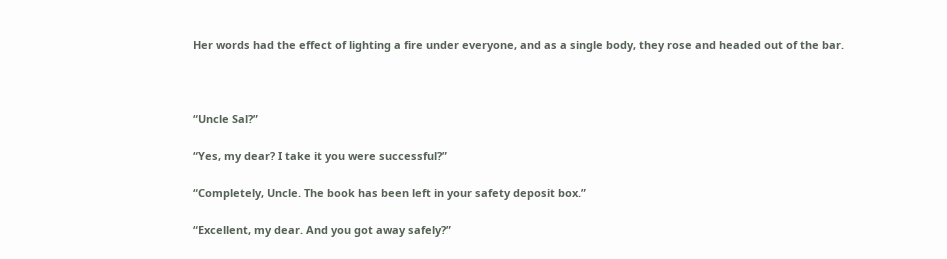Her words had the effect of lighting a fire under everyone, and as a single body, they rose and headed out of the bar.



“Uncle Sal?”

“Yes, my dear? I take it you were successful?”

“Completely, Uncle. The book has been left in your safety deposit box.”

“Excellent, my dear. And you got away safely?”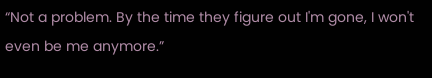“Not a problem. By the time they figure out I'm gone, I won't even be me anymore.”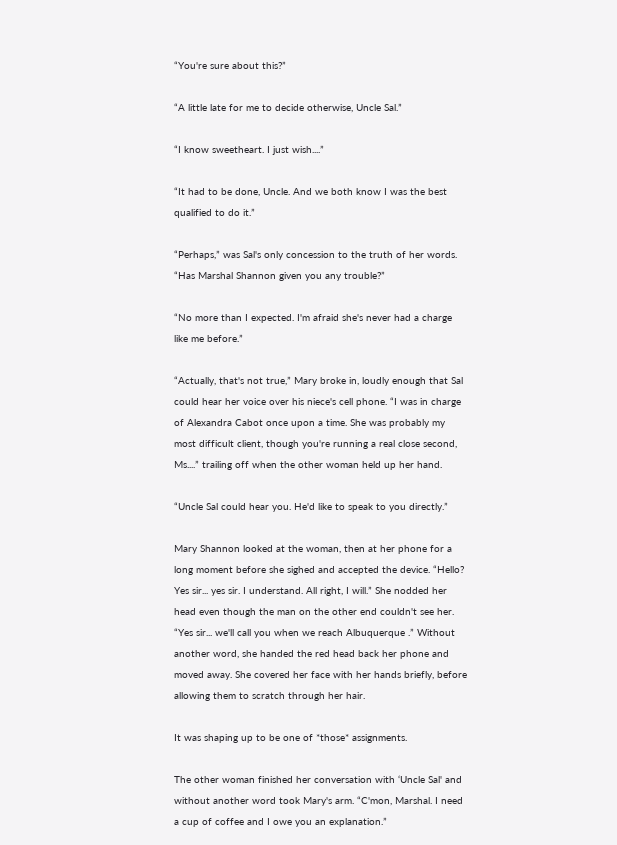“You're sure about this?”

“A little late for me to decide otherwise, Uncle Sal.”

“I know sweetheart. I just wish....”

“It had to be done, Uncle. And we both know I was the best qualified to do it.”

“Perhaps,” was Sal's only concession to the truth of her words. “Has Marshal Shannon given you any trouble?”

“No more than I expected. I'm afraid she's never had a charge like me before.”

“Actually, that's not true,” Mary broke in, loudly enough that Sal could hear her voice over his niece's cell phone. “I was in charge of Alexandra Cabot once upon a time. She was probably my most difficult client, though you're running a real close second, Ms....” trailing off when the other woman held up her hand.

“Uncle Sal could hear you. He'd like to speak to you directly.”

Mary Shannon looked at the woman, then at her phone for a long moment before she sighed and accepted the device. “Hello? Yes sir... yes sir. I understand. All right, I will.” She nodded her head even though the man on the other end couldn't see her. “Yes sir... we'll call you when we reach Albuquerque .” Without another word, she handed the red head back her phone and moved away. She covered her face with her hands briefly, before allowing them to scratch through her hair.

It was shaping up to be one of *those* assignments.

The other woman finished her conversation with ‘Uncle Sal' and without another word took Mary's arm. “C'mon, Marshal. I need a cup of coffee and I owe you an explanation.”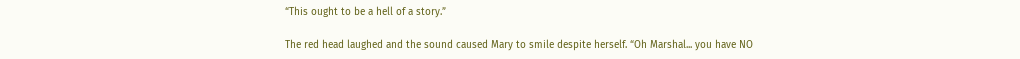“This ought to be a hell of a story.”

The red head laughed and the sound caused Mary to smile despite herself. “Oh Marshal... you have NO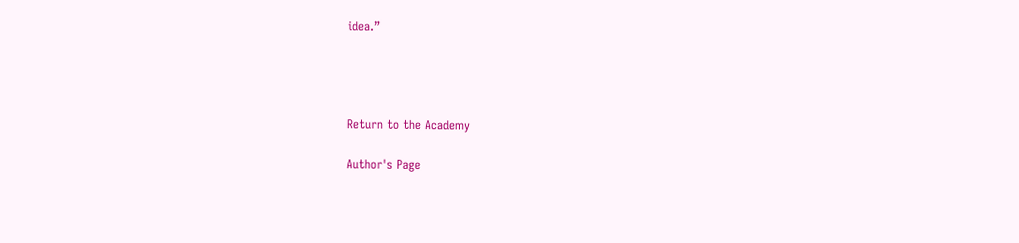idea.”




Return to the Academy

Author's Page